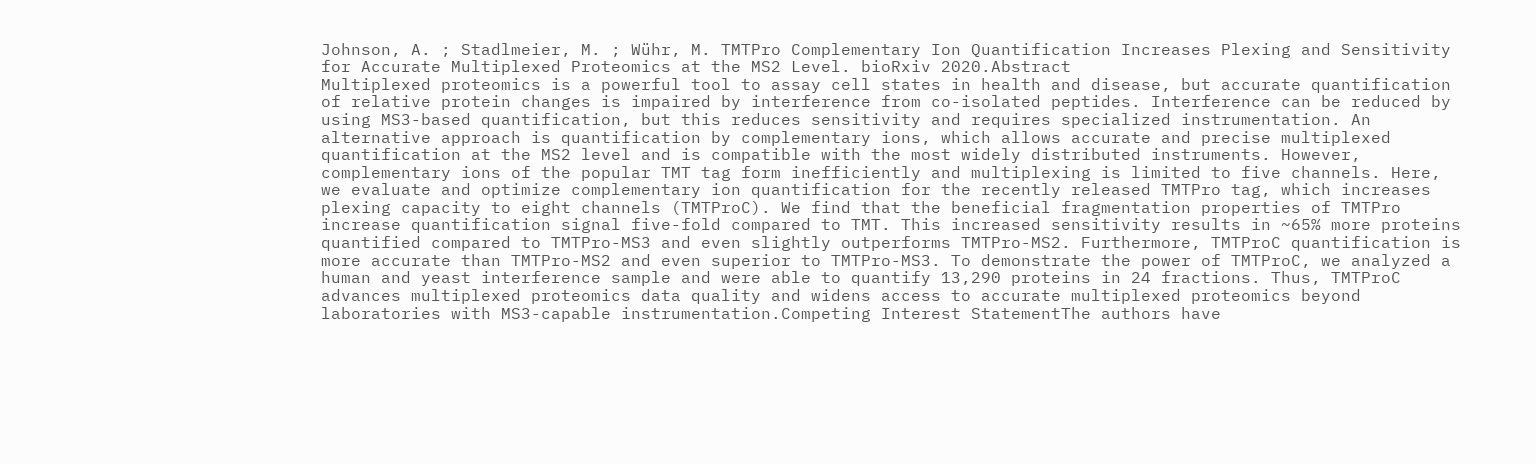Johnson, A. ; Stadlmeier, M. ; Wühr, M. TMTPro Complementary Ion Quantification Increases Plexing and Sensitivity for Accurate Multiplexed Proteomics at the MS2 Level. bioRxiv 2020.Abstract
Multiplexed proteomics is a powerful tool to assay cell states in health and disease, but accurate quantification of relative protein changes is impaired by interference from co-isolated peptides. Interference can be reduced by using MS3-based quantification, but this reduces sensitivity and requires specialized instrumentation. An alternative approach is quantification by complementary ions, which allows accurate and precise multiplexed quantification at the MS2 level and is compatible with the most widely distributed instruments. However, complementary ions of the popular TMT tag form inefficiently and multiplexing is limited to five channels. Here, we evaluate and optimize complementary ion quantification for the recently released TMTPro tag, which increases plexing capacity to eight channels (TMTProC). We find that the beneficial fragmentation properties of TMTPro increase quantification signal five-fold compared to TMT. This increased sensitivity results in ~65% more proteins quantified compared to TMTPro-MS3 and even slightly outperforms TMTPro-MS2. Furthermore, TMTProC quantification is more accurate than TMTPro-MS2 and even superior to TMTPro-MS3. To demonstrate the power of TMTProC, we analyzed a human and yeast interference sample and were able to quantify 13,290 proteins in 24 fractions. Thus, TMTProC advances multiplexed proteomics data quality and widens access to accurate multiplexed proteomics beyond laboratories with MS3-capable instrumentation.Competing Interest StatementThe authors have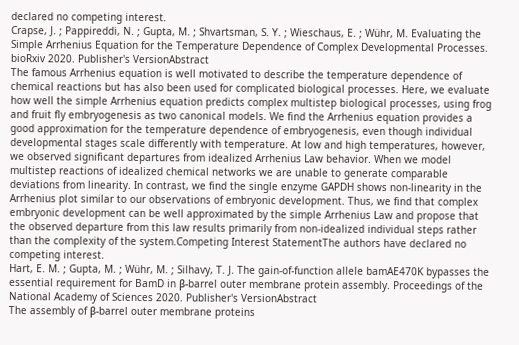declared no competing interest.
Crapse, J. ; Pappireddi, N. ; Gupta, M. ; Shvartsman, S. Y. ; Wieschaus, E. ; Wühr, M. Evaluating the Simple Arrhenius Equation for the Temperature Dependence of Complex Developmental Processes. bioRxiv 2020. Publisher's VersionAbstract
The famous Arrhenius equation is well motivated to describe the temperature dependence of chemical reactions but has also been used for complicated biological processes. Here, we evaluate how well the simple Arrhenius equation predicts complex multistep biological processes, using frog and fruit fly embryogenesis as two canonical models. We find the Arrhenius equation provides a good approximation for the temperature dependence of embryogenesis, even though individual developmental stages scale differently with temperature. At low and high temperatures, however, we observed significant departures from idealized Arrhenius Law behavior. When we model multistep reactions of idealized chemical networks we are unable to generate comparable deviations from linearity. In contrast, we find the single enzyme GAPDH shows non-linearity in the Arrhenius plot similar to our observations of embryonic development. Thus, we find that complex embryonic development can be well approximated by the simple Arrhenius Law and propose that the observed departure from this law results primarily from non-idealized individual steps rather than the complexity of the system.Competing Interest StatementThe authors have declared no competing interest.
Hart, E. M. ; Gupta, M. ; Wühr, M. ; Silhavy, T. J. The gain-of-function allele bamAE470K bypasses the essential requirement for BamD in β-barrel outer membrane protein assembly. Proceedings of the National Academy of Sciences 2020. Publisher's VersionAbstract
The assembly of β-barrel outer membrane proteins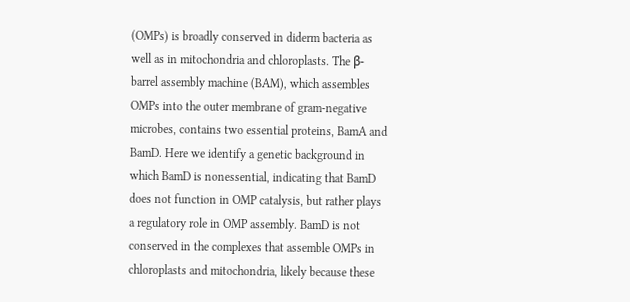(OMPs) is broadly conserved in diderm bacteria as well as in mitochondria and chloroplasts. The β-barrel assembly machine (BAM), which assembles OMPs into the outer membrane of gram-negative microbes, contains two essential proteins, BamA and BamD. Here we identify a genetic background in which BamD is nonessential, indicating that BamD does not function in OMP catalysis, but rather plays a regulatory role in OMP assembly. BamD is not conserved in the complexes that assemble OMPs in chloroplasts and mitochondria, likely because these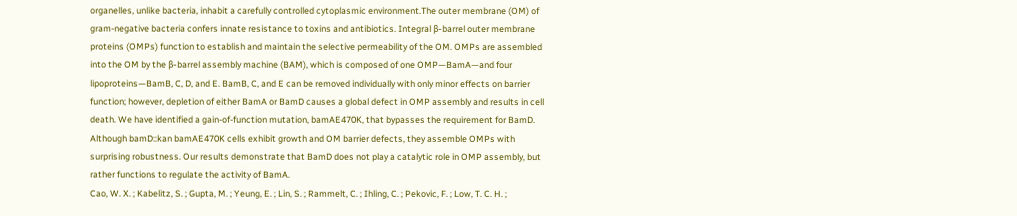organelles, unlike bacteria, inhabit a carefully controlled cytoplasmic environment.The outer membrane (OM) of gram-negative bacteria confers innate resistance to toxins and antibiotics. Integral β-barrel outer membrane proteins (OMPs) function to establish and maintain the selective permeability of the OM. OMPs are assembled into the OM by the β-barrel assembly machine (BAM), which is composed of one OMP—BamA—and four lipoproteins—BamB, C, D, and E. BamB, C, and E can be removed individually with only minor effects on barrier function; however, depletion of either BamA or BamD causes a global defect in OMP assembly and results in cell death. We have identified a gain-of-function mutation, bamAE470K, that bypasses the requirement for BamD. Although bamD::kan bamAE470K cells exhibit growth and OM barrier defects, they assemble OMPs with surprising robustness. Our results demonstrate that BamD does not play a catalytic role in OMP assembly, but rather functions to regulate the activity of BamA.
Cao, W. X. ; Kabelitz, S. ; Gupta, M. ; Yeung, E. ; Lin, S. ; Rammelt, C. ; Ihling, C. ; Pekovic, F. ; Low, T. C. H. ;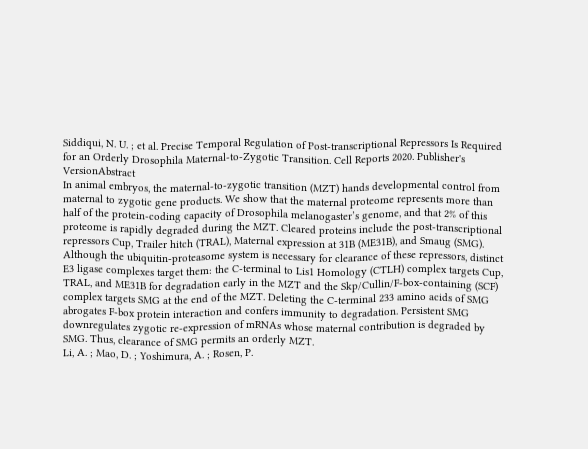Siddiqui, N. U. ; et al. Precise Temporal Regulation of Post-transcriptional Repressors Is Required for an Orderly Drosophila Maternal-to-Zygotic Transition. Cell Reports 2020. Publisher's VersionAbstract
In animal embryos, the maternal-to-zygotic transition (MZT) hands developmental control from maternal to zygotic gene products. We show that the maternal proteome represents more than half of the protein-coding capacity of Drosophila melanogaster’s genome, and that 2% of this proteome is rapidly degraded during the MZT. Cleared proteins include the post-transcriptional repressors Cup, Trailer hitch (TRAL), Maternal expression at 31B (ME31B), and Smaug (SMG). Although the ubiquitin-proteasome system is necessary for clearance of these repressors, distinct E3 ligase complexes target them: the C-terminal to Lis1 Homology (CTLH) complex targets Cup, TRAL, and ME31B for degradation early in the MZT and the Skp/Cullin/F-box-containing (SCF) complex targets SMG at the end of the MZT. Deleting the C-terminal 233 amino acids of SMG abrogates F-box protein interaction and confers immunity to degradation. Persistent SMG downregulates zygotic re-expression of mRNAs whose maternal contribution is degraded by SMG. Thus, clearance of SMG permits an orderly MZT.
Li, A. ; Mao, D. ; Yoshimura, A. ; Rosen, P.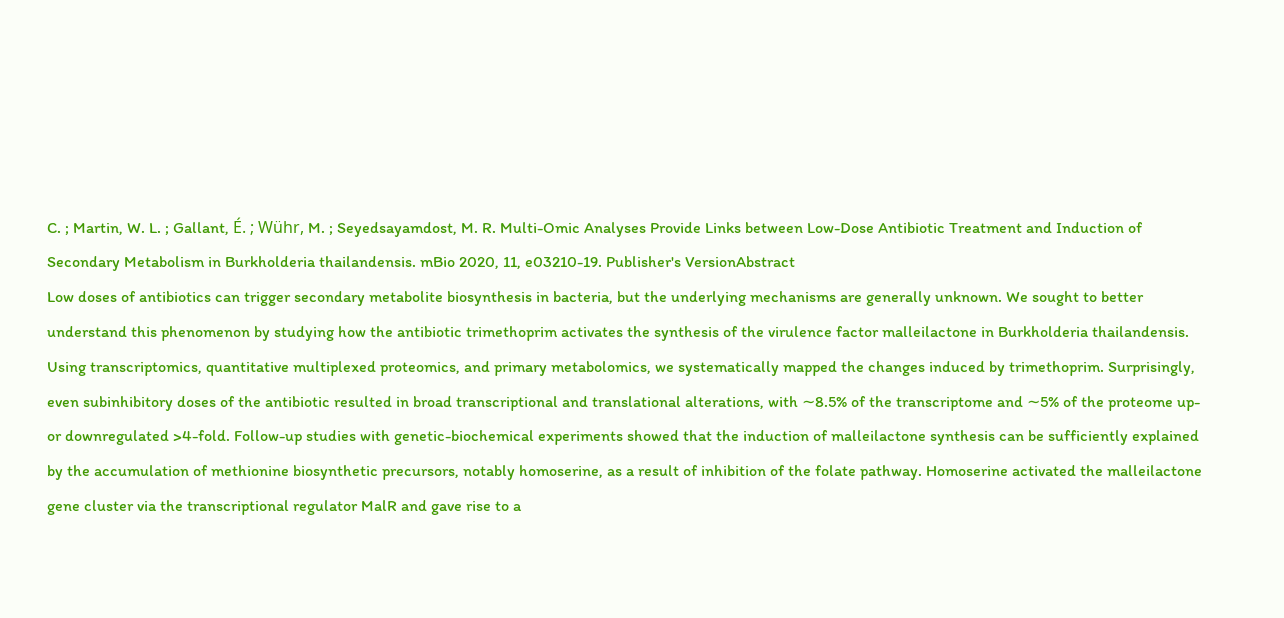C. ; Martin, W. L. ; Gallant, É. ; Wühr, M. ; Seyedsayamdost, M. R. Multi-Omic Analyses Provide Links between Low-Dose Antibiotic Treatment and Induction of Secondary Metabolism in Burkholderia thailandensis. mBio 2020, 11, e03210-19. Publisher's VersionAbstract
Low doses of antibiotics can trigger secondary metabolite biosynthesis in bacteria, but the underlying mechanisms are generally unknown. We sought to better understand this phenomenon by studying how the antibiotic trimethoprim activates the synthesis of the virulence factor malleilactone in Burkholderia thailandensis. Using transcriptomics, quantitative multiplexed proteomics, and primary metabolomics, we systematically mapped the changes induced by trimethoprim. Surprisingly, even subinhibitory doses of the antibiotic resulted in broad transcriptional and translational alterations, with ∼8.5% of the transcriptome and ∼5% of the proteome up- or downregulated >4-fold. Follow-up studies with genetic-biochemical experiments showed that the induction of malleilactone synthesis can be sufficiently explained by the accumulation of methionine biosynthetic precursors, notably homoserine, as a result of inhibition of the folate pathway. Homoserine activated the malleilactone gene cluster via the transcriptional regulator MalR and gave rise to a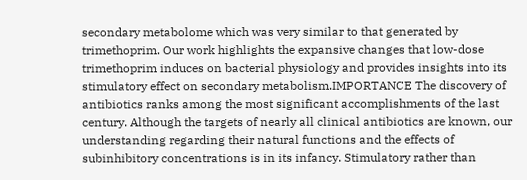secondary metabolome which was very similar to that generated by trimethoprim. Our work highlights the expansive changes that low-dose trimethoprim induces on bacterial physiology and provides insights into its stimulatory effect on secondary metabolism.IMPORTANCE The discovery of antibiotics ranks among the most significant accomplishments of the last century. Although the targets of nearly all clinical antibiotics are known, our understanding regarding their natural functions and the effects of subinhibitory concentrations is in its infancy. Stimulatory rather than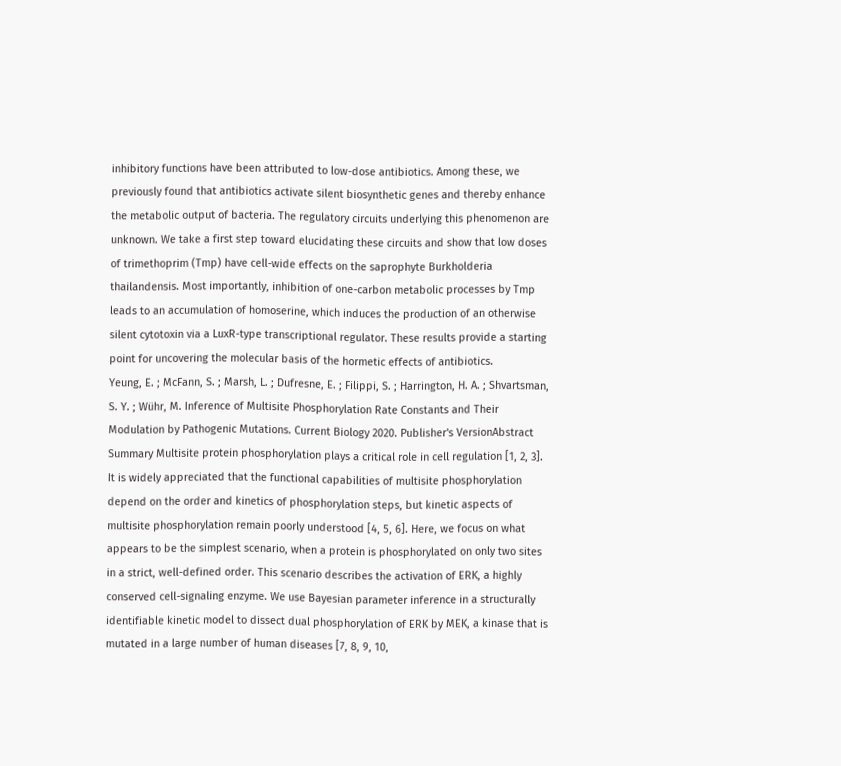inhibitory functions have been attributed to low-dose antibiotics. Among these, we previously found that antibiotics activate silent biosynthetic genes and thereby enhance the metabolic output of bacteria. The regulatory circuits underlying this phenomenon are unknown. We take a first step toward elucidating these circuits and show that low doses of trimethoprim (Tmp) have cell-wide effects on the saprophyte Burkholderia thailandensis. Most importantly, inhibition of one-carbon metabolic processes by Tmp leads to an accumulation of homoserine, which induces the production of an otherwise silent cytotoxin via a LuxR-type transcriptional regulator. These results provide a starting point for uncovering the molecular basis of the hormetic effects of antibiotics.
Yeung, E. ; McFann, S. ; Marsh, L. ; Dufresne, E. ; Filippi, S. ; Harrington, H. A. ; Shvartsman, S. Y. ; Wühr, M. Inference of Multisite Phosphorylation Rate Constants and Their Modulation by Pathogenic Mutations. Current Biology 2020. Publisher's VersionAbstract
Summary Multisite protein phosphorylation plays a critical role in cell regulation [1, 2, 3]. It is widely appreciated that the functional capabilities of multisite phosphorylation depend on the order and kinetics of phosphorylation steps, but kinetic aspects of multisite phosphorylation remain poorly understood [4, 5, 6]. Here, we focus on what appears to be the simplest scenario, when a protein is phosphorylated on only two sites in a strict, well-defined order. This scenario describes the activation of ERK, a highly conserved cell-signaling enzyme. We use Bayesian parameter inference in a structurally identifiable kinetic model to dissect dual phosphorylation of ERK by MEK, a kinase that is mutated in a large number of human diseases [7, 8, 9, 10,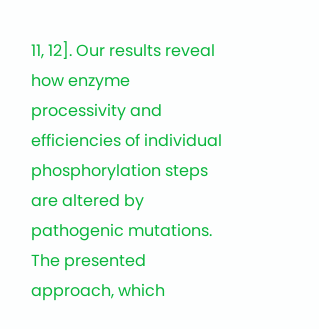11, 12]. Our results reveal how enzyme processivity and efficiencies of individual phosphorylation steps are altered by pathogenic mutations. The presented approach, which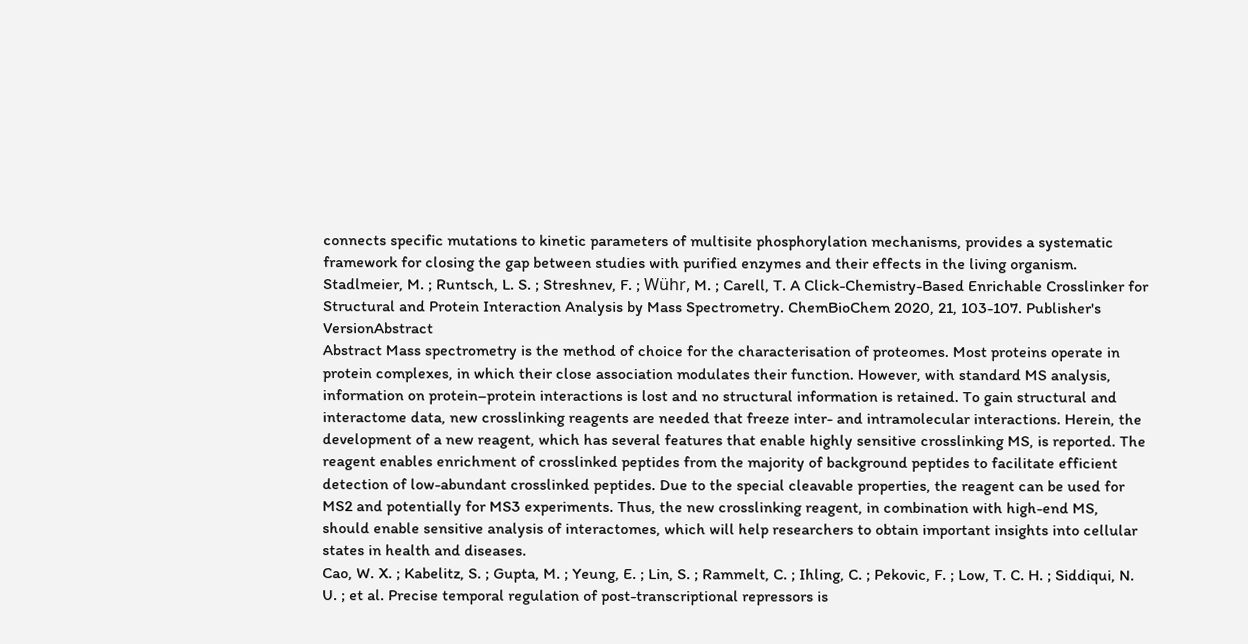connects specific mutations to kinetic parameters of multisite phosphorylation mechanisms, provides a systematic framework for closing the gap between studies with purified enzymes and their effects in the living organism.
Stadlmeier, M. ; Runtsch, L. S. ; Streshnev, F. ; Wühr, M. ; Carell, T. A Click-Chemistry-Based Enrichable Crosslinker for Structural and Protein Interaction Analysis by Mass Spectrometry. ChemBioChem 2020, 21, 103-107. Publisher's VersionAbstract
Abstract Mass spectrometry is the method of choice for the characterisation of proteomes. Most proteins operate in protein complexes, in which their close association modulates their function. However, with standard MS analysis, information on protein–protein interactions is lost and no structural information is retained. To gain structural and interactome data, new crosslinking reagents are needed that freeze inter- and intramolecular interactions. Herein, the development of a new reagent, which has several features that enable highly sensitive crosslinking MS, is reported. The reagent enables enrichment of crosslinked peptides from the majority of background peptides to facilitate efficient detection of low-abundant crosslinked peptides. Due to the special cleavable properties, the reagent can be used for MS2 and potentially for MS3 experiments. Thus, the new crosslinking reagent, in combination with high-end MS, should enable sensitive analysis of interactomes, which will help researchers to obtain important insights into cellular states in health and diseases.
Cao, W. X. ; Kabelitz, S. ; Gupta, M. ; Yeung, E. ; Lin, S. ; Rammelt, C. ; Ihling, C. ; Pekovic, F. ; Low, T. C. H. ; Siddiqui, N. U. ; et al. Precise temporal regulation of post-transcriptional repressors is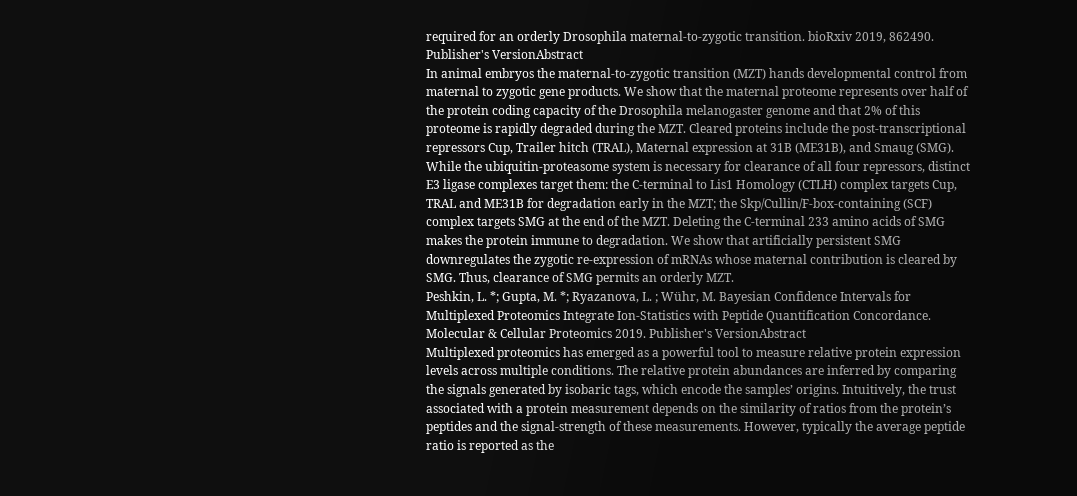required for an orderly Drosophila maternal-to-zygotic transition. bioRxiv 2019, 862490. Publisher's VersionAbstract
In animal embryos the maternal-to-zygotic transition (MZT) hands developmental control from maternal to zygotic gene products. We show that the maternal proteome represents over half of the protein coding capacity of the Drosophila melanogaster genome and that 2% of this proteome is rapidly degraded during the MZT. Cleared proteins include the post-transcriptional repressors Cup, Trailer hitch (TRAL), Maternal expression at 31B (ME31B), and Smaug (SMG). While the ubiquitin-proteasome system is necessary for clearance of all four repressors, distinct E3 ligase complexes target them: the C-terminal to Lis1 Homology (CTLH) complex targets Cup, TRAL and ME31B for degradation early in the MZT; the Skp/Cullin/F-box-containing (SCF) complex targets SMG at the end of the MZT. Deleting the C-terminal 233 amino acids of SMG makes the protein immune to degradation. We show that artificially persistent SMG downregulates the zygotic re-expression of mRNAs whose maternal contribution is cleared by SMG. Thus, clearance of SMG permits an orderly MZT.
Peshkin, L. *; Gupta, M. *; Ryazanova, L. ; Wühr, M. Bayesian Confidence Intervals for Multiplexed Proteomics Integrate Ion-Statistics with Peptide Quantification Concordance. Molecular & Cellular Proteomics 2019. Publisher's VersionAbstract
Multiplexed proteomics has emerged as a powerful tool to measure relative protein expression levels across multiple conditions. The relative protein abundances are inferred by comparing the signals generated by isobaric tags, which encode the samples’ origins. Intuitively, the trust associated with a protein measurement depends on the similarity of ratios from the protein’s peptides and the signal-strength of these measurements. However, typically the average peptide ratio is reported as the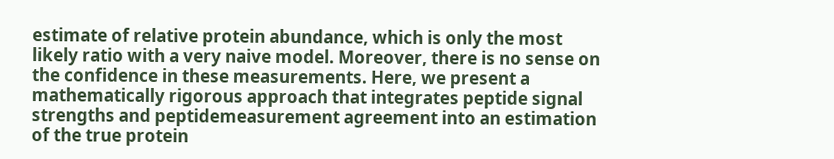estimate of relative protein abundance, which is only the most likely ratio with a very naive model. Moreover, there is no sense on the confidence in these measurements. Here, we present a mathematically rigorous approach that integrates peptide signal strengths and peptidemeasurement agreement into an estimation of the true protein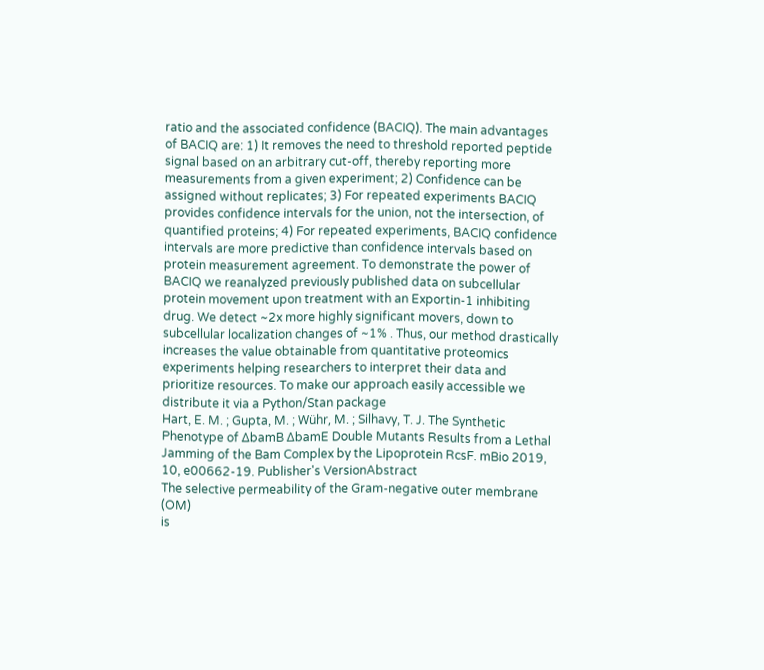ratio and the associated confidence (BACIQ). The main advantages of BACIQ are: 1) It removes the need to threshold reported peptide signal based on an arbitrary cut-off, thereby reporting more measurements from a given experiment; 2) Confidence can be assigned without replicates; 3) For repeated experiments BACIQ provides confidence intervals for the union, not the intersection, of quantified proteins; 4) For repeated experiments, BACIQ confidence intervals are more predictive than confidence intervals based on protein measurement agreement. To demonstrate the power of BACIQ we reanalyzed previously published data on subcellular protein movement upon treatment with an Exportin-1 inhibiting drug. We detect ~2x more highly significant movers, down to subcellular localization changes of ~1% . Thus, our method drastically increases the value obtainable from quantitative proteomics experiments helping researchers to interpret their data and prioritize resources. To make our approach easily accessible we distribute it via a Python/Stan package
Hart, E. M. ; Gupta, M. ; Wühr, M. ; Silhavy, T. J. The Synthetic Phenotype of ΔbamB ΔbamE Double Mutants Results from a Lethal Jamming of the Bam Complex by the Lipoprotein RcsF. mBio 2019, 10, e00662-19. Publisher's VersionAbstract
The selective permeability of the Gram-negative outer membrane (OM)
is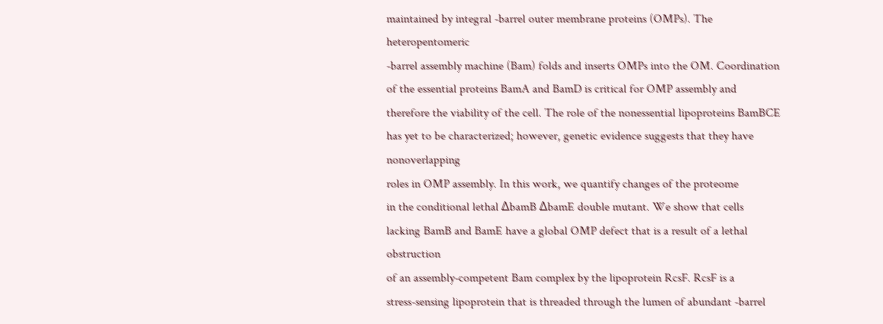maintained by integral -barrel outer membrane proteins (OMPs). The heteropentomeric
-barrel assembly machine (Bam) folds and inserts OMPs into the OM. Coordination
of the essential proteins BamA and BamD is critical for OMP assembly and
therefore the viability of the cell. The role of the nonessential lipoproteins BamBCE
has yet to be characterized; however, genetic evidence suggests that they have nonoverlapping
roles in OMP assembly. In this work, we quantify changes of the proteome
in the conditional lethal ΔbamB ΔbamE double mutant. We show that cells
lacking BamB and BamE have a global OMP defect that is a result of a lethal obstruction
of an assembly-competent Bam complex by the lipoprotein RcsF. RcsF is a
stress-sensing lipoprotein that is threaded through the lumen of abundant -barrel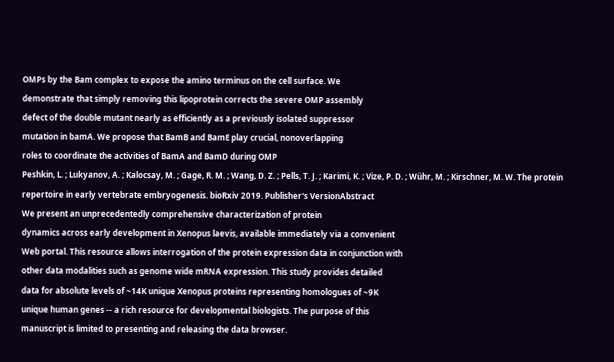OMPs by the Bam complex to expose the amino terminus on the cell surface. We
demonstrate that simply removing this lipoprotein corrects the severe OMP assembly
defect of the double mutant nearly as efficiently as a previously isolated suppressor
mutation in bamA. We propose that BamB and BamE play crucial, nonoverlapping
roles to coordinate the activities of BamA and BamD during OMP
Peshkin, L. ; Lukyanov, A. ; Kalocsay, M. ; Gage, R. M. ; Wang, D. Z. ; Pells, T. J. ; Karimi, K. ; Vize, P. D. ; Wühr, M. ; Kirschner, M. W. The protein repertoire in early vertebrate embryogenesis. bioRxiv 2019. Publisher's VersionAbstract
We present an unprecedentedly comprehensive characterization of protein
dynamics across early development in Xenopus laevis, available immediately via a convenient
Web portal. This resource allows interrogation of the protein expression data in conjunction with
other data modalities such as genome wide mRNA expression. This study provides detailed
data for absolute levels of ~14K unique Xenopus proteins representing homologues of ~9K
unique human genes -- a rich resource for developmental biologists. The purpose of this
manuscript is limited to presenting and releasing the data browser.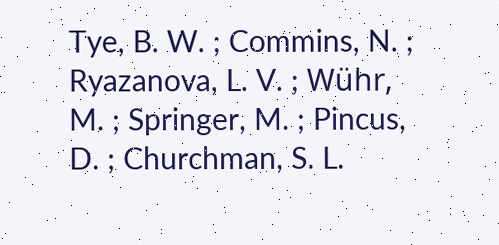Tye, B. W. ; Commins, N. ; Ryazanova, L. V. ; Wühr, M. ; Springer, M. ; Pincus, D. ; Churchman, S. L.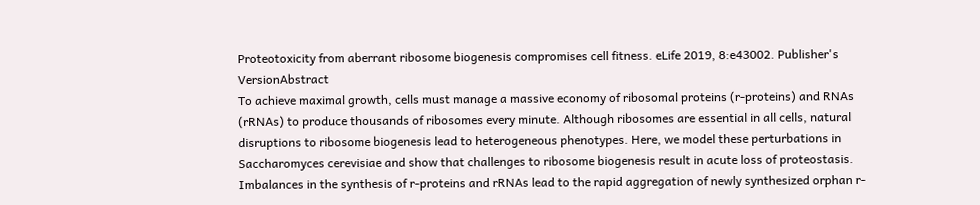Proteotoxicity from aberrant ribosome biogenesis compromises cell fitness. eLife 2019, 8:e43002. Publisher's VersionAbstract
To achieve maximal growth, cells must manage a massive economy of ribosomal proteins (r-proteins) and RNAs (rRNAs) to produce thousands of ribosomes every minute. Although ribosomes are essential in all cells, natural disruptions to ribosome biogenesis lead to heterogeneous phenotypes. Here, we model these perturbations in Saccharomyces cerevisiae and show that challenges to ribosome biogenesis result in acute loss of proteostasis. Imbalances in the synthesis of r-proteins and rRNAs lead to the rapid aggregation of newly synthesized orphan r-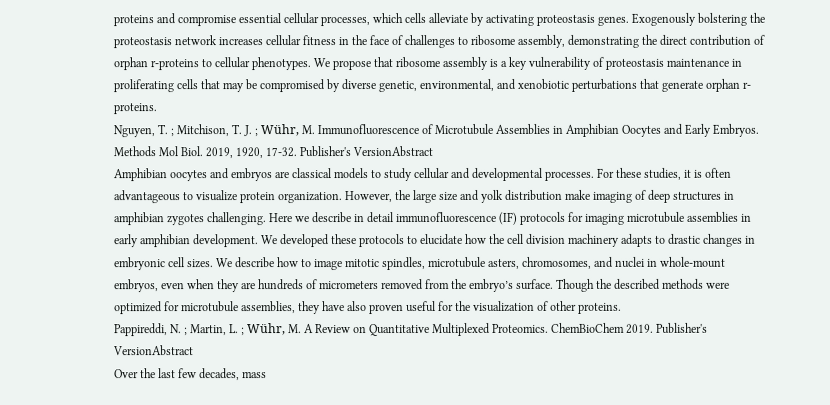proteins and compromise essential cellular processes, which cells alleviate by activating proteostasis genes. Exogenously bolstering the proteostasis network increases cellular fitness in the face of challenges to ribosome assembly, demonstrating the direct contribution of orphan r-proteins to cellular phenotypes. We propose that ribosome assembly is a key vulnerability of proteostasis maintenance in proliferating cells that may be compromised by diverse genetic, environmental, and xenobiotic perturbations that generate orphan r-proteins.
Nguyen, T. ; Mitchison, T. J. ; Wühr, M. Immunofluorescence of Microtubule Assemblies in Amphibian Oocytes and Early Embryos. Methods Mol Biol. 2019, 1920, 17-32. Publisher's VersionAbstract
Amphibian oocytes and embryos are classical models to study cellular and developmental processes. For these studies, it is often advantageous to visualize protein organization. However, the large size and yolk distribution make imaging of deep structures in amphibian zygotes challenging. Here we describe in detail immunofluorescence (IF) protocols for imaging microtubule assemblies in early amphibian development. We developed these protocols to elucidate how the cell division machinery adapts to drastic changes in embryonic cell sizes. We describe how to image mitotic spindles, microtubule asters, chromosomes, and nuclei in whole-mount embryos, even when they are hundreds of micrometers removed from the embryo’s surface. Though the described methods were optimized for microtubule assemblies, they have also proven useful for the visualization of other proteins.
Pappireddi, N. ; Martin, L. ; Wühr, M. A Review on Quantitative Multiplexed Proteomics. ChemBioChem 2019. Publisher's VersionAbstract
Over the last few decades, mass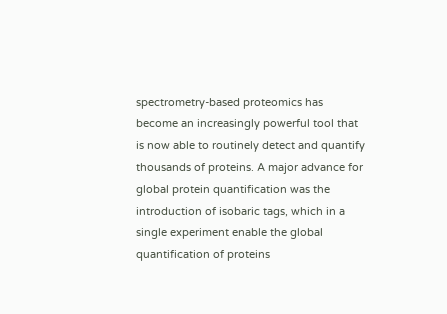spectrometry‐based proteomics has become an increasingly powerful tool that is now able to routinely detect and quantify thousands of proteins. A major advance for global protein quantification was the introduction of isobaric tags, which in a single experiment enable the global quantification of proteins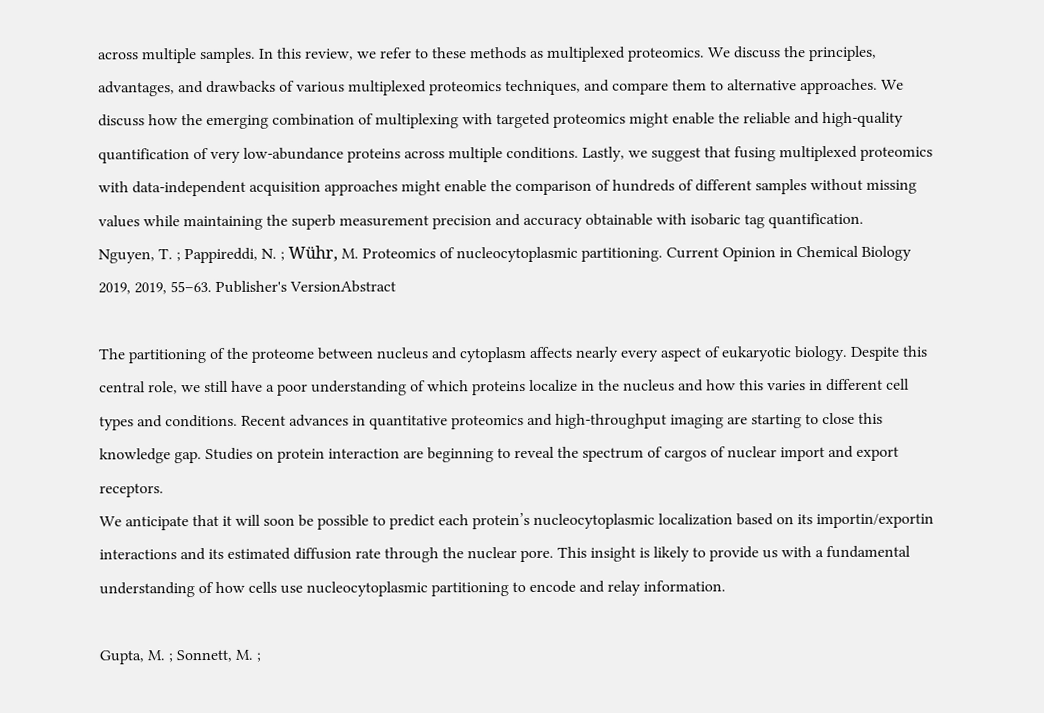across multiple samples. In this review, we refer to these methods as multiplexed proteomics. We discuss the principles, advantages, and drawbacks of various multiplexed proteomics techniques, and compare them to alternative approaches. We discuss how the emerging combination of multiplexing with targeted proteomics might enable the reliable and high‐quality quantification of very low‐abundance proteins across multiple conditions. Lastly, we suggest that fusing multiplexed proteomics with data‐independent acquisition approaches might enable the comparison of hundreds of different samples without missing values while maintaining the superb measurement precision and accuracy obtainable with isobaric tag quantification.
Nguyen, T. ; Pappireddi, N. ; Wühr, M. Proteomics of nucleocytoplasmic partitioning. Current Opinion in Chemical Biology 2019, 2019, 55–63. Publisher's VersionAbstract

The partitioning of the proteome between nucleus and cytoplasm affects nearly every aspect of eukaryotic biology. Despite this central role, we still have a poor understanding of which proteins localize in the nucleus and how this varies in different cell types and conditions. Recent advances in quantitative proteomics and high-throughput imaging are starting to close this knowledge gap. Studies on protein interaction are beginning to reveal the spectrum of cargos of nuclear import and export receptors.
We anticipate that it will soon be possible to predict each protein’s nucleocytoplasmic localization based on its importin/exportin interactions and its estimated diffusion rate through the nuclear pore. This insight is likely to provide us with a fundamental understanding of how cells use nucleocytoplasmic partitioning to encode and relay information.

Gupta, M. ; Sonnett, M. ;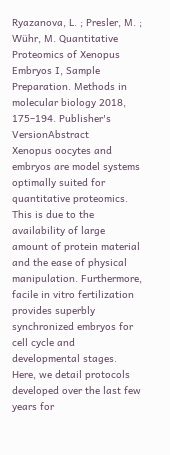Ryazanova, L. ; Presler, M. ; Wühr, M. Quantitative Proteomics of Xenopus Embryos I, Sample Preparation. Methods in molecular biology 2018, 175–194. Publisher's VersionAbstract
Xenopus oocytes and embryos are model systems optimally suited for quantitative proteomics. This is due to the availability of large amount of protein material and the ease of physical manipulation. Furthermore, facile in vitro fertilization provides superbly synchronized embryos for cell cycle and developmental stages. Here, we detail protocols developed over the last few years for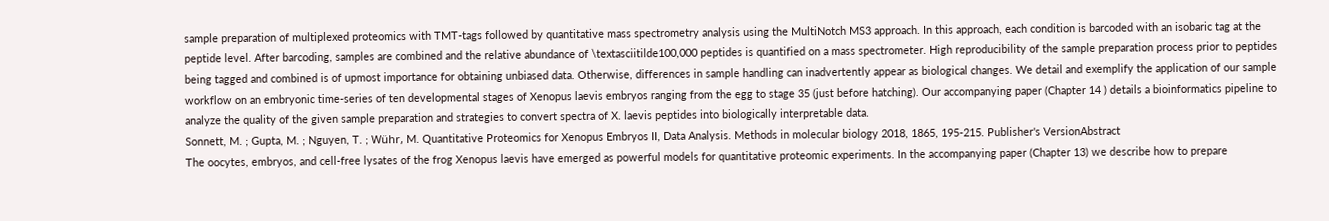sample preparation of multiplexed proteomics with TMT-tags followed by quantitative mass spectrometry analysis using the MultiNotch MS3 approach. In this approach, each condition is barcoded with an isobaric tag at the peptide level. After barcoding, samples are combined and the relative abundance of \textasciitilde100,000 peptides is quantified on a mass spectrometer. High reproducibility of the sample preparation process prior to peptides being tagged and combined is of upmost importance for obtaining unbiased data. Otherwise, differences in sample handling can inadvertently appear as biological changes. We detail and exemplify the application of our sample workflow on an embryonic time-series of ten developmental stages of Xenopus laevis embryos ranging from the egg to stage 35 (just before hatching). Our accompanying paper (Chapter 14 ) details a bioinformatics pipeline to analyze the quality of the given sample preparation and strategies to convert spectra of X. laevis peptides into biologically interpretable data.
Sonnett, M. ; Gupta, M. ; Nguyen, T. ; Wühr, M. Quantitative Proteomics for Xenopus Embryos II, Data Analysis. Methods in molecular biology 2018, 1865, 195-215. Publisher's VersionAbstract
The oocytes, embryos, and cell-free lysates of the frog Xenopus laevis have emerged as powerful models for quantitative proteomic experiments. In the accompanying paper (Chapter 13) we describe how to prepare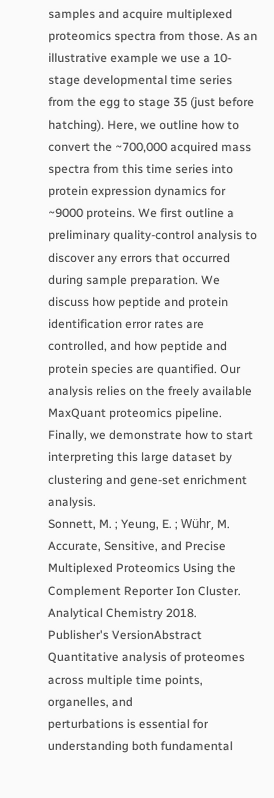samples and acquire multiplexed proteomics spectra from those. As an illustrative example we use a 10-stage developmental time series from the egg to stage 35 (just before hatching). Here, we outline how to convert the ~700,000 acquired mass spectra from this time series into protein expression dynamics for ~9000 proteins. We first outline a preliminary quality-control analysis to discover any errors that occurred during sample preparation. We discuss how peptide and protein identification error rates are controlled, and how peptide and protein species are quantified. Our analysis relies on the freely available MaxQuant proteomics pipeline. Finally, we demonstrate how to start interpreting this large dataset by clustering and gene-set enrichment analysis.
Sonnett, M. ; Yeung, E. ; Wühr, M. Accurate, Sensitive, and Precise Multiplexed Proteomics Using the Complement Reporter Ion Cluster. Analytical Chemistry 2018. Publisher's VersionAbstract
Quantitative analysis of proteomes across multiple time points, organelles, and
perturbations is essential for understanding both fundamental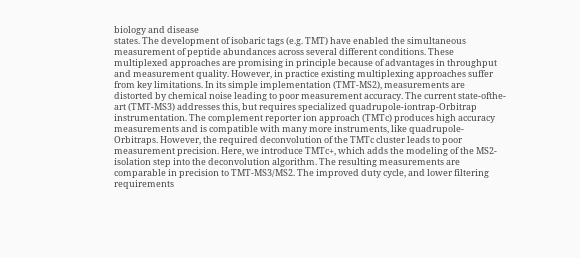biology and disease
states. The development of isobaric tags (e.g. TMT) have enabled the simultaneous
measurement of peptide abundances across several different conditions. These
multiplexed approaches are promising in principle because of advantages in throughput
and measurement quality. However, in practice existing multiplexing approaches suffer
from key limitations. In its simple implementation (TMT-MS2), measurements are
distorted by chemical noise leading to poor measurement accuracy. The current state-ofthe-
art (TMT-MS3) addresses this, but requires specialized quadrupole-iontrap-Orbitrap
instrumentation. The complement reporter ion approach (TMTc) produces high accuracy
measurements and is compatible with many more instruments, like quadrupole-
Orbitraps. However, the required deconvolution of the TMTc cluster leads to poor
measurement precision. Here, we introduce TMTc+, which adds the modeling of the MS2-
isolation step into the deconvolution algorithm. The resulting measurements are
comparable in precision to TMT-MS3/MS2. The improved duty cycle, and lower filtering
requirements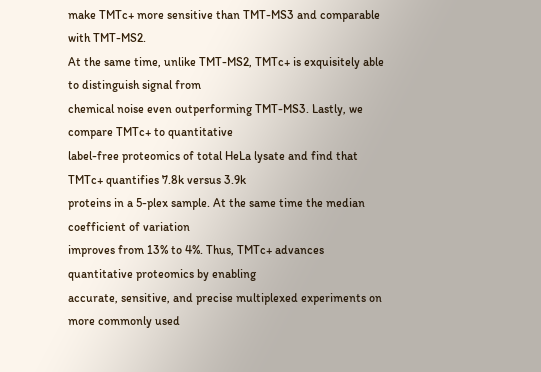make TMTc+ more sensitive than TMT-MS3 and comparable with TMT-MS2.
At the same time, unlike TMT-MS2, TMTc+ is exquisitely able to distinguish signal from
chemical noise even outperforming TMT-MS3. Lastly, we compare TMTc+ to quantitative
label-free proteomics of total HeLa lysate and find that TMTc+ quantifies 7.8k versus 3.9k
proteins in a 5-plex sample. At the same time the median coefficient of variation
improves from 13% to 4%. Thus, TMTc+ advances quantitative proteomics by enabling
accurate, sensitive, and precise multiplexed experiments on more commonly used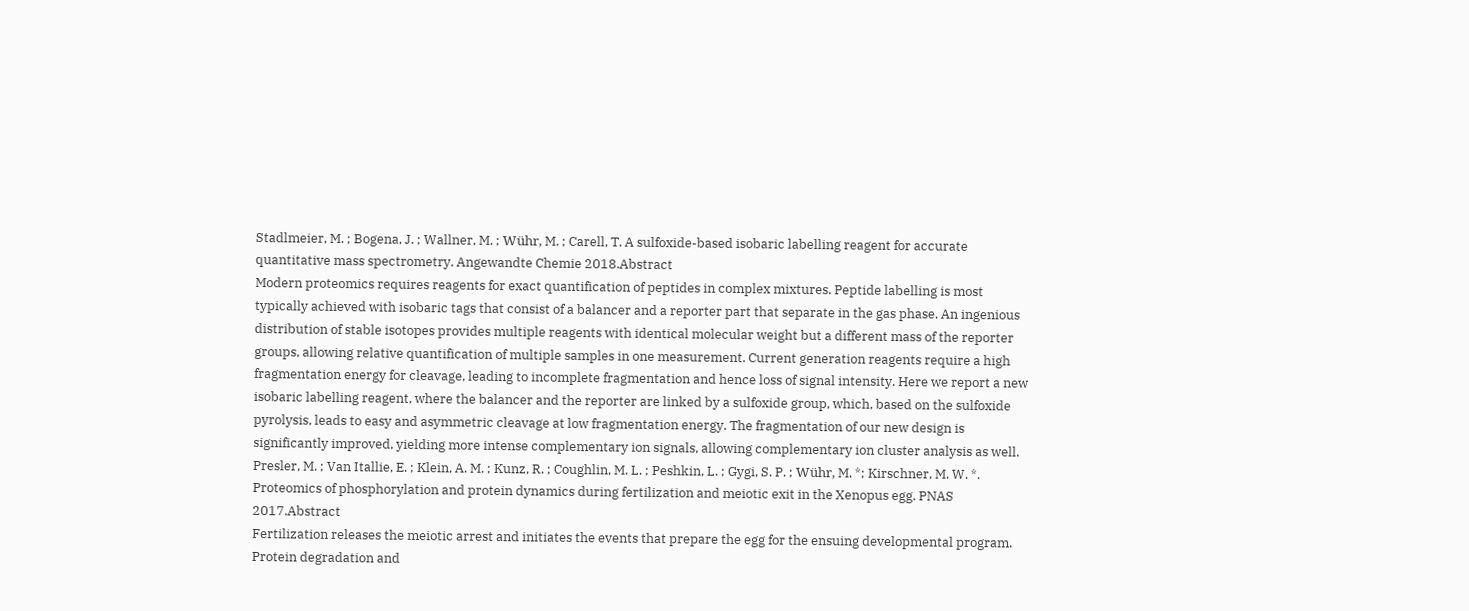Stadlmeier, M. ; Bogena, J. ; Wallner, M. ; Wühr, M. ; Carell, T. A sulfoxide-based isobaric labelling reagent for accurate quantitative mass spectrometry. Angewandte Chemie 2018.Abstract
Modern proteomics requires reagents for exact quantification of peptides in complex mixtures. Peptide labelling is most typically achieved with isobaric tags that consist of a balancer and a reporter part that separate in the gas phase. An ingenious distribution of stable isotopes provides multiple reagents with identical molecular weight but a different mass of the reporter groups, allowing relative quantification of multiple samples in one measurement. Current generation reagents require a high fragmentation energy for cleavage, leading to incomplete fragmentation and hence loss of signal intensity. Here we report a new isobaric labelling reagent, where the balancer and the reporter are linked by a sulfoxide group, which, based on the sulfoxide pyrolysis, leads to easy and asymmetric cleavage at low fragmentation energy. The fragmentation of our new design is significantly improved, yielding more intense complementary ion signals, allowing complementary ion cluster analysis as well.
Presler, M. ; Van Itallie, E. ; Klein, A. M. ; Kunz, R. ; Coughlin, M. L. ; Peshkin, L. ; Gygi, S. P. ; Wühr, M. *; Kirschner, M. W. *. Proteomics of phosphorylation and protein dynamics during fertilization and meiotic exit in the Xenopus egg. PNAS 2017.Abstract
Fertilization releases the meiotic arrest and initiates the events that prepare the egg for the ensuing developmental program. Protein degradation and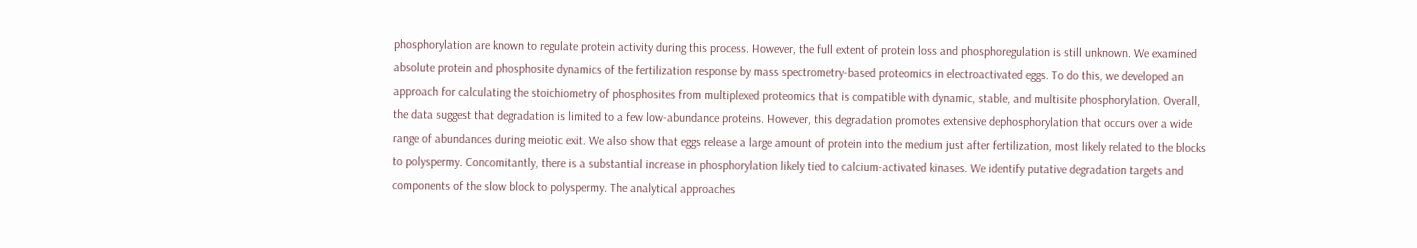phosphorylation are known to regulate protein activity during this process. However, the full extent of protein loss and phosphoregulation is still unknown. We examined absolute protein and phosphosite dynamics of the fertilization response by mass spectrometry-based proteomics in electroactivated eggs. To do this, we developed an approach for calculating the stoichiometry of phosphosites from multiplexed proteomics that is compatible with dynamic, stable, and multisite phosphorylation. Overall, the data suggest that degradation is limited to a few low-abundance proteins. However, this degradation promotes extensive dephosphorylation that occurs over a wide range of abundances during meiotic exit. We also show that eggs release a large amount of protein into the medium just after fertilization, most likely related to the blocks to polyspermy. Concomitantly, there is a substantial increase in phosphorylation likely tied to calcium-activated kinases. We identify putative degradation targets and components of the slow block to polyspermy. The analytical approaches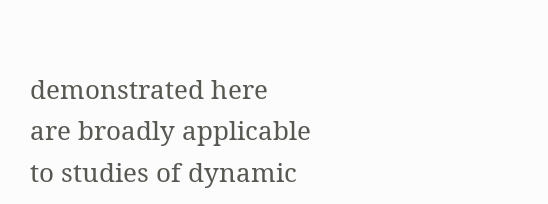demonstrated here are broadly applicable to studies of dynamic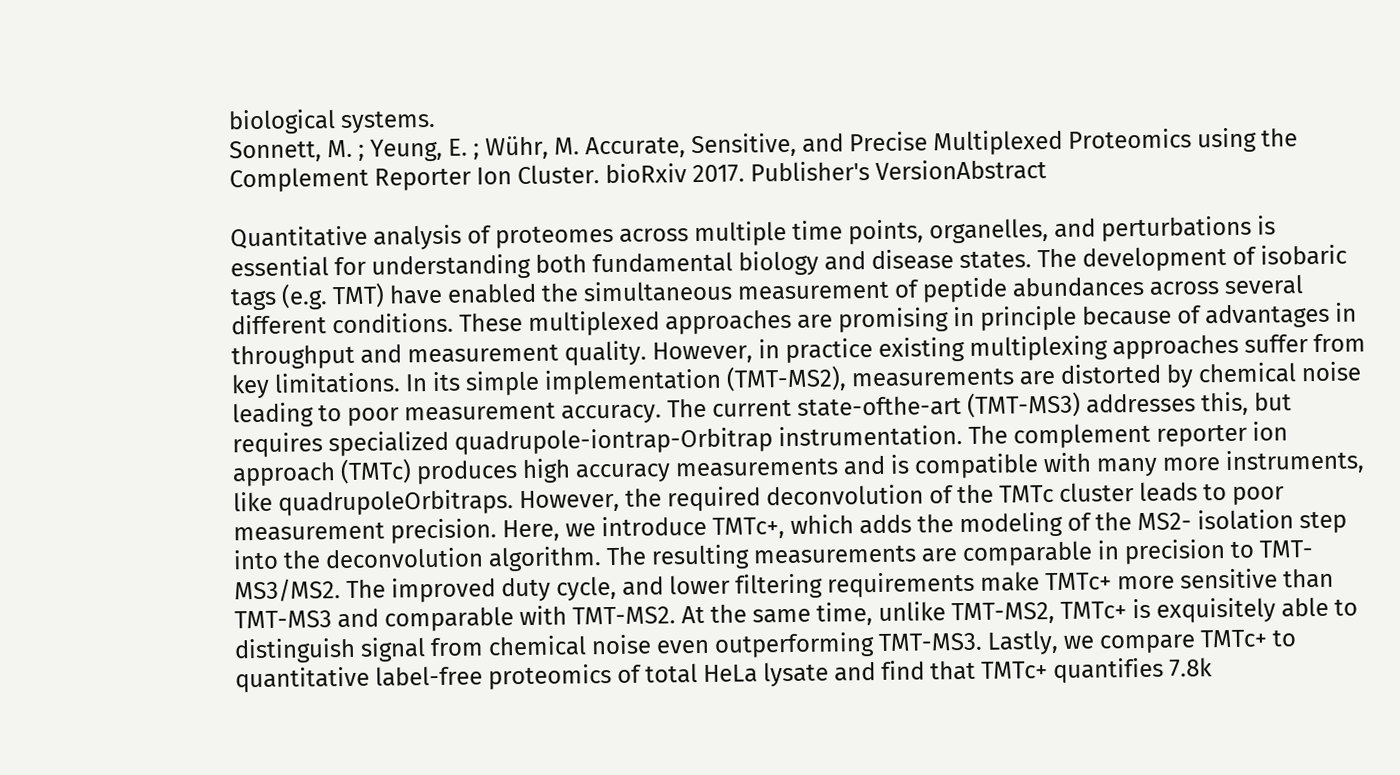biological systems.
Sonnett, M. ; Yeung, E. ; Wühr, M. Accurate, Sensitive, and Precise Multiplexed Proteomics using the Complement Reporter Ion Cluster. bioRxiv 2017. Publisher's VersionAbstract

Quantitative analysis of proteomes across multiple time points, organelles, and perturbations is essential for understanding both fundamental biology and disease states. The development of isobaric tags (e.g. TMT) have enabled the simultaneous measurement of peptide abundances across several different conditions. These multiplexed approaches are promising in principle because of advantages in throughput and measurement quality. However, in practice existing multiplexing approaches suffer from key limitations. In its simple implementation (TMT-MS2), measurements are distorted by chemical noise leading to poor measurement accuracy. The current state-ofthe-art (TMT-MS3) addresses this, but requires specialized quadrupole-iontrap-Orbitrap instrumentation. The complement reporter ion approach (TMTc) produces high accuracy measurements and is compatible with many more instruments, like quadrupoleOrbitraps. However, the required deconvolution of the TMTc cluster leads to poor measurement precision. Here, we introduce TMTc+, which adds the modeling of the MS2- isolation step into the deconvolution algorithm. The resulting measurements are comparable in precision to TMT-MS3/MS2. The improved duty cycle, and lower filtering requirements make TMTc+ more sensitive than TMT-MS3 and comparable with TMT-MS2. At the same time, unlike TMT-MS2, TMTc+ is exquisitely able to distinguish signal from chemical noise even outperforming TMT-MS3. Lastly, we compare TMTc+ to quantitative label-free proteomics of total HeLa lysate and find that TMTc+ quantifies 7.8k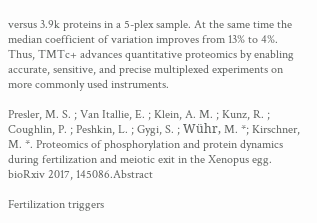versus 3.9k proteins in a 5-plex sample. At the same time the median coefficient of variation improves from 13% to 4%. Thus, TMTc+ advances quantitative proteomics by enabling accurate, sensitive, and precise multiplexed experiments on more commonly used instruments.

Presler, M. S. ; Van Itallie, E. ; Klein, A. M. ; Kunz, R. ; Coughlin, P. ; Peshkin, L. ; Gygi, S. ; Wühr, M. *; Kirschner, M. *. Proteomics of phosphorylation and protein dynamics during fertilization and meiotic exit in the Xenopus egg. bioRxiv 2017, 145086.Abstract

Fertilization triggers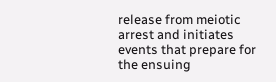release from meiotic arrest and initiates events that prepare for the ensuing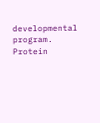developmental program. Protein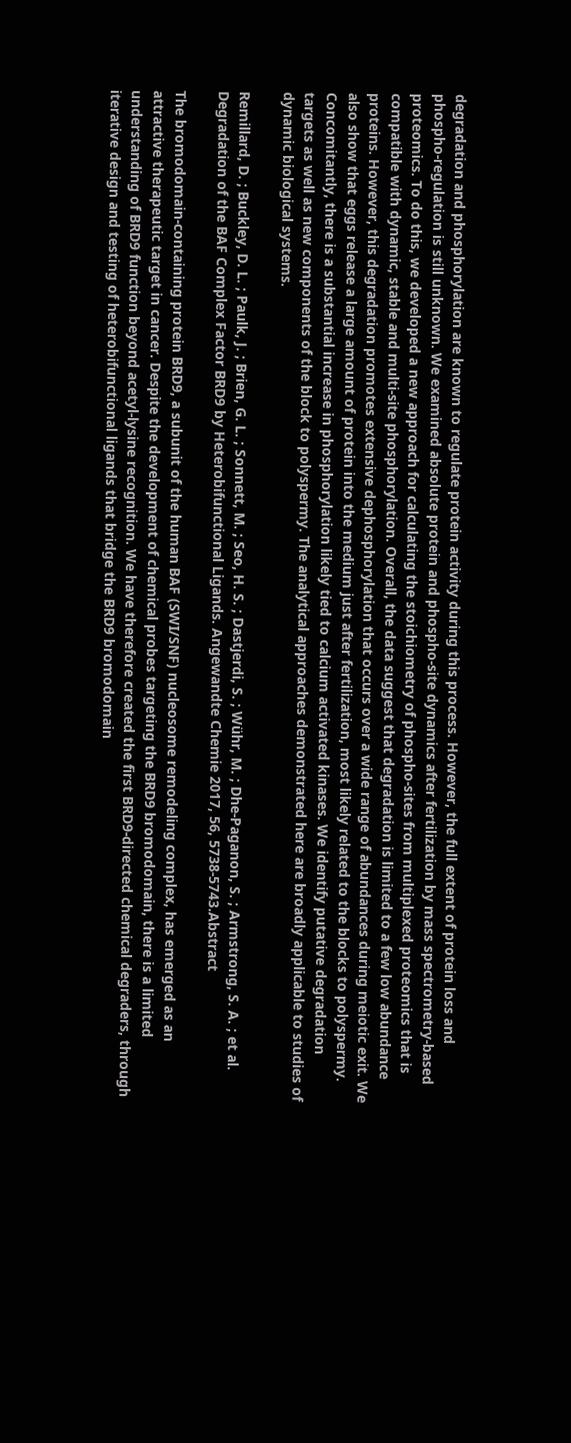degradation and phosphorylation are known to regulate protein activity during this process. However, the full extent of protein loss and phospho-regulation is still unknown. We examined absolute protein and phospho-site dynamics after fertilization by mass spectrometry-based proteomics. To do this, we developed a new approach for calculating the stoichiometry of phospho-sites from multiplexed proteomics that is compatible with dynamic, stable and multi-site phosphorylation. Overall, the data suggest that degradation is limited to a few low abundance proteins. However, this degradation promotes extensive dephosphorylation that occurs over a wide range of abundances during meiotic exit. We also show that eggs release a large amount of protein into the medium just after fertilization, most likely related to the blocks to polyspermy. Concomitantly, there is a substantial increase in phosphorylation likely tied to calcium activated kinases. We identify putative degradation targets as well as new components of the block to polyspermy. The analytical approaches demonstrated here are broadly applicable to studies of dynamic biological systems.

Remillard, D. ; Buckley, D. L. ; Paulk, J. ; Brien, G. L. ; Sonnett, M. ; Seo, H. S. ; Dastjerdi, S. ; Wühr, M. ; Dhe-Paganon, S. ; Armstrong, S. A. ; et al. Degradation of the BAF Complex Factor BRD9 by Heterobifunctional Ligands. Angewandte Chemie 2017, 56, 5738-5743.Abstract

The bromodomain-containing protein BRD9, a subunit of the human BAF (SWI/SNF) nucleosome remodeling complex, has emerged as an attractive therapeutic target in cancer. Despite the development of chemical probes targeting the BRD9 bromodomain, there is a limited understanding of BRD9 function beyond acetyl-lysine recognition. We have therefore created the first BRD9-directed chemical degraders, through iterative design and testing of heterobifunctional ligands that bridge the BRD9 bromodomain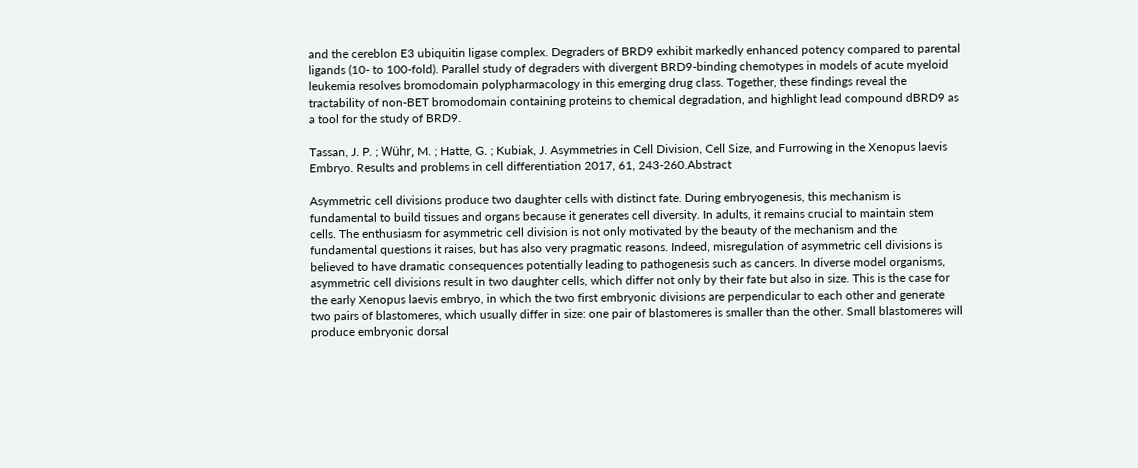and the cereblon E3 ubiquitin ligase complex. Degraders of BRD9 exhibit markedly enhanced potency compared to parental ligands (10- to 100-fold). Parallel study of degraders with divergent BRD9-binding chemotypes in models of acute myeloid leukemia resolves bromodomain polypharmacology in this emerging drug class. Together, these findings reveal the tractability of non-BET bromodomain containing proteins to chemical degradation, and highlight lead compound dBRD9 as a tool for the study of BRD9.

Tassan, J. P. ; Wühr, M. ; Hatte, G. ; Kubiak, J. Asymmetries in Cell Division, Cell Size, and Furrowing in the Xenopus laevis Embryo. Results and problems in cell differentiation 2017, 61, 243-260.Abstract

Asymmetric cell divisions produce two daughter cells with distinct fate. During embryogenesis, this mechanism is fundamental to build tissues and organs because it generates cell diversity. In adults, it remains crucial to maintain stem cells. The enthusiasm for asymmetric cell division is not only motivated by the beauty of the mechanism and the fundamental questions it raises, but has also very pragmatic reasons. Indeed, misregulation of asymmetric cell divisions is believed to have dramatic consequences potentially leading to pathogenesis such as cancers. In diverse model organisms, asymmetric cell divisions result in two daughter cells, which differ not only by their fate but also in size. This is the case for the early Xenopus laevis embryo, in which the two first embryonic divisions are perpendicular to each other and generate two pairs of blastomeres, which usually differ in size: one pair of blastomeres is smaller than the other. Small blastomeres will produce embryonic dorsal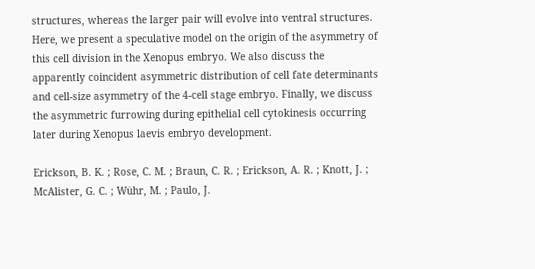structures, whereas the larger pair will evolve into ventral structures. Here, we present a speculative model on the origin of the asymmetry of this cell division in the Xenopus embryo. We also discuss the apparently coincident asymmetric distribution of cell fate determinants and cell-size asymmetry of the 4-cell stage embryo. Finally, we discuss the asymmetric furrowing during epithelial cell cytokinesis occurring later during Xenopus laevis embryo development.

Erickson, B. K. ; Rose, C. M. ; Braun, C. R. ; Erickson, A. R. ; Knott, J. ; McAlister, G. C. ; Wühr, M. ; Paulo, J.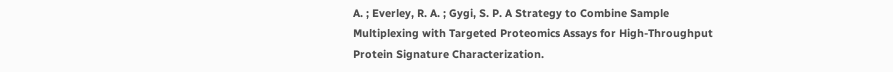A. ; Everley, R. A. ; Gygi, S. P. A Strategy to Combine Sample Multiplexing with Targeted Proteomics Assays for High-Throughput Protein Signature Characterization.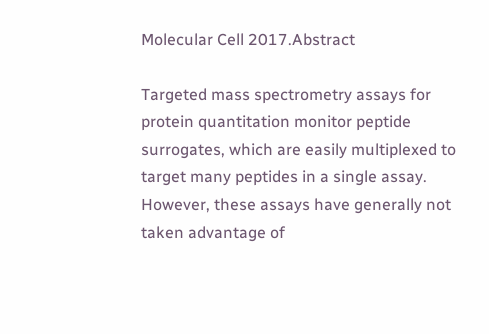Molecular Cell 2017.Abstract

Targeted mass spectrometry assays for protein quantitation monitor peptide surrogates, which are easily multiplexed to target many peptides in a single assay. However, these assays have generally not taken advantage of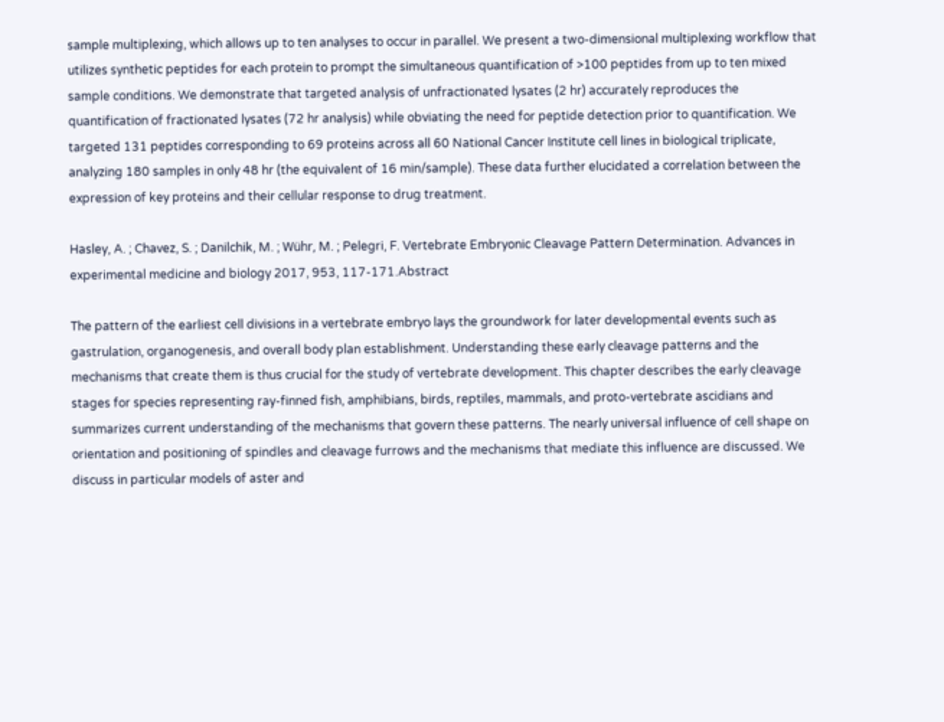sample multiplexing, which allows up to ten analyses to occur in parallel. We present a two-dimensional multiplexing workflow that utilizes synthetic peptides for each protein to prompt the simultaneous quantification of >100 peptides from up to ten mixed sample conditions. We demonstrate that targeted analysis of unfractionated lysates (2 hr) accurately reproduces the quantification of fractionated lysates (72 hr analysis) while obviating the need for peptide detection prior to quantification. We targeted 131 peptides corresponding to 69 proteins across all 60 National Cancer Institute cell lines in biological triplicate, analyzing 180 samples in only 48 hr (the equivalent of 16 min/sample). These data further elucidated a correlation between the expression of key proteins and their cellular response to drug treatment.

Hasley, A. ; Chavez, S. ; Danilchik, M. ; Wühr, M. ; Pelegri, F. Vertebrate Embryonic Cleavage Pattern Determination. Advances in experimental medicine and biology 2017, 953, 117-171.Abstract

The pattern of the earliest cell divisions in a vertebrate embryo lays the groundwork for later developmental events such as gastrulation, organogenesis, and overall body plan establishment. Understanding these early cleavage patterns and the mechanisms that create them is thus crucial for the study of vertebrate development. This chapter describes the early cleavage stages for species representing ray-finned fish, amphibians, birds, reptiles, mammals, and proto-vertebrate ascidians and summarizes current understanding of the mechanisms that govern these patterns. The nearly universal influence of cell shape on orientation and positioning of spindles and cleavage furrows and the mechanisms that mediate this influence are discussed. We discuss in particular models of aster and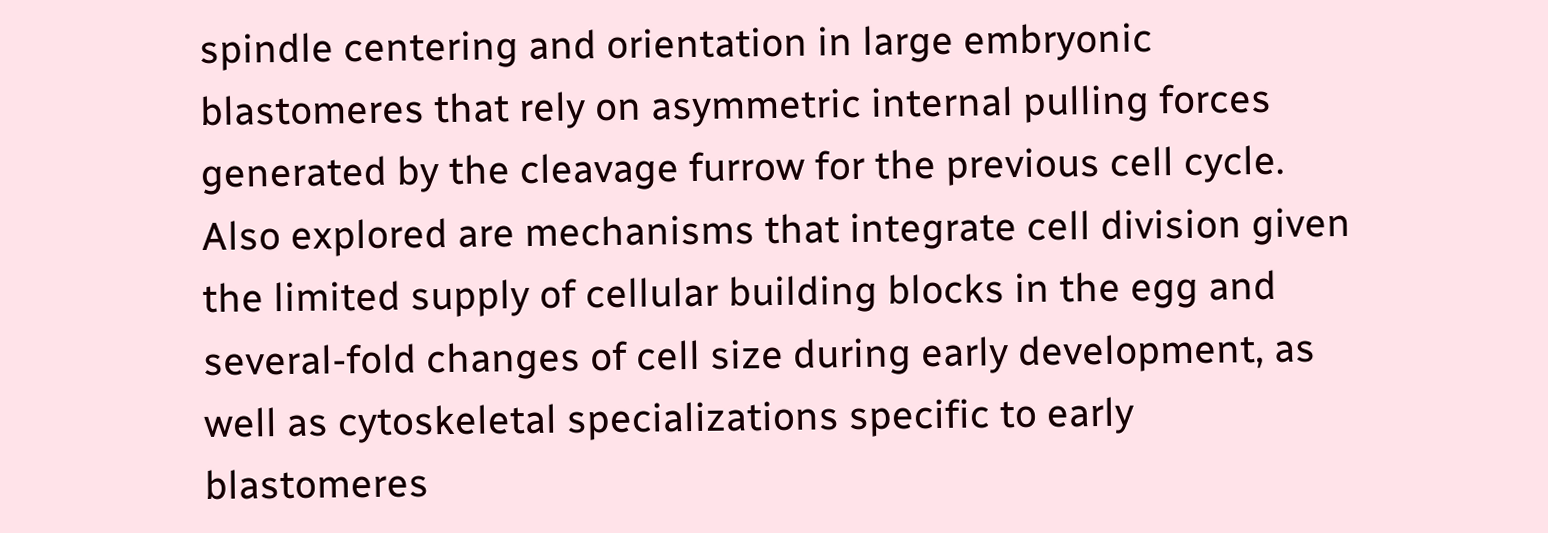spindle centering and orientation in large embryonic blastomeres that rely on asymmetric internal pulling forces generated by the cleavage furrow for the previous cell cycle. Also explored are mechanisms that integrate cell division given the limited supply of cellular building blocks in the egg and several-fold changes of cell size during early development, as well as cytoskeletal specializations specific to early blastomeres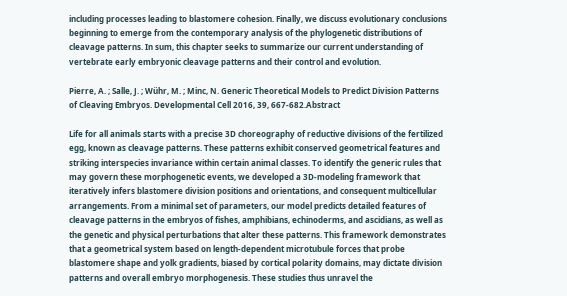including processes leading to blastomere cohesion. Finally, we discuss evolutionary conclusions beginning to emerge from the contemporary analysis of the phylogenetic distributions of cleavage patterns. In sum, this chapter seeks to summarize our current understanding of vertebrate early embryonic cleavage patterns and their control and evolution.

Pierre, A. ; Salle, J. ; Wühr, M. ; Minc, N. Generic Theoretical Models to Predict Division Patterns of Cleaving Embryos. Developmental Cell 2016, 39, 667-682.Abstract

Life for all animals starts with a precise 3D choreography of reductive divisions of the fertilized egg, known as cleavage patterns. These patterns exhibit conserved geometrical features and striking interspecies invariance within certain animal classes. To identify the generic rules that may govern these morphogenetic events, we developed a 3D-modeling framework that iteratively infers blastomere division positions and orientations, and consequent multicellular arrangements. From a minimal set of parameters, our model predicts detailed features of cleavage patterns in the embryos of fishes, amphibians, echinoderms, and ascidians, as well as the genetic and physical perturbations that alter these patterns. This framework demonstrates that a geometrical system based on length-dependent microtubule forces that probe blastomere shape and yolk gradients, biased by cortical polarity domains, may dictate division patterns and overall embryo morphogenesis. These studies thus unravel the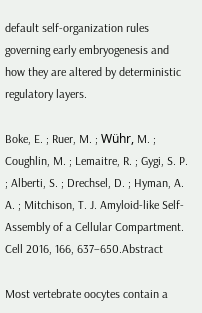default self-organization rules governing early embryogenesis and how they are altered by deterministic regulatory layers.

Boke, E. ; Ruer, M. ; Wühr, M. ; Coughlin, M. ; Lemaitre, R. ; Gygi, S. P. ; Alberti, S. ; Drechsel, D. ; Hyman, A. A. ; Mitchison, T. J. Amyloid-like Self-Assembly of a Cellular Compartment. Cell 2016, 166, 637–650.Abstract

Most vertebrate oocytes contain a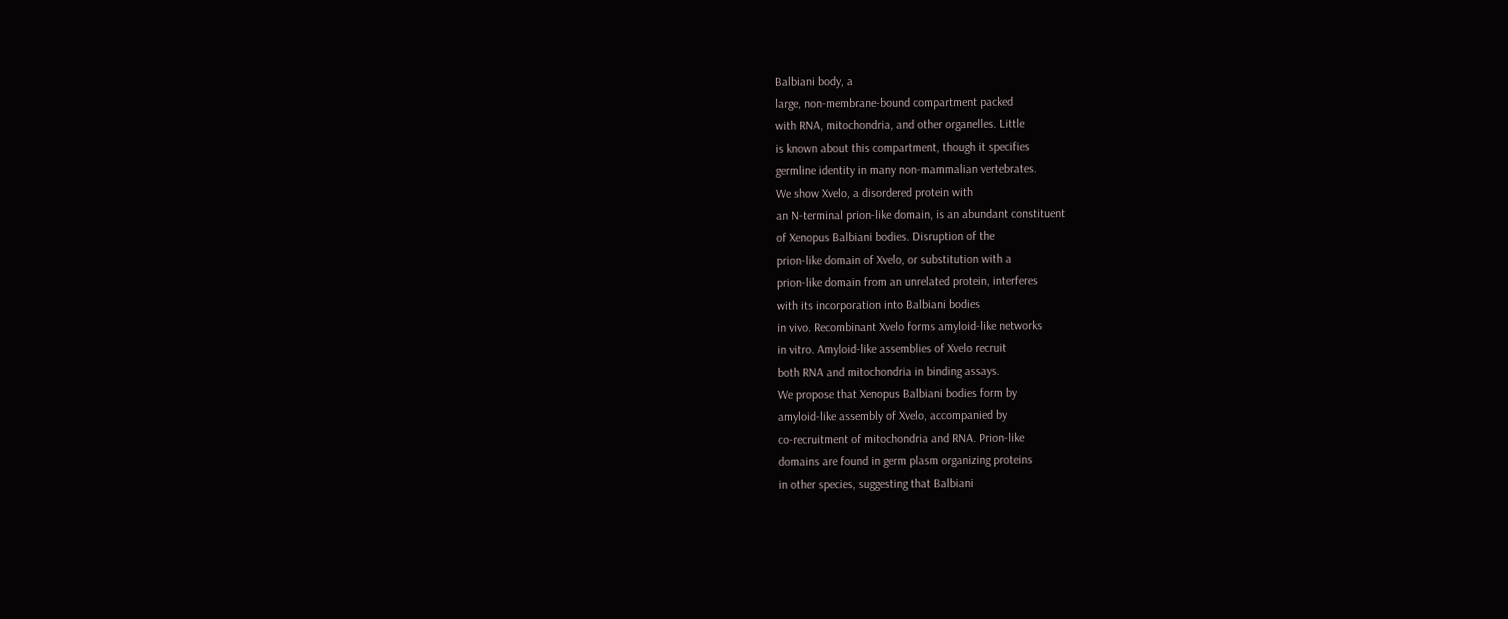Balbiani body, a
large, non-membrane-bound compartment packed
with RNA, mitochondria, and other organelles. Little
is known about this compartment, though it specifies
germline identity in many non-mammalian vertebrates.
We show Xvelo, a disordered protein with
an N-terminal prion-like domain, is an abundant constituent
of Xenopus Balbiani bodies. Disruption of the
prion-like domain of Xvelo, or substitution with a
prion-like domain from an unrelated protein, interferes
with its incorporation into Balbiani bodies
in vivo. Recombinant Xvelo forms amyloid-like networks
in vitro. Amyloid-like assemblies of Xvelo recruit
both RNA and mitochondria in binding assays.
We propose that Xenopus Balbiani bodies form by
amyloid-like assembly of Xvelo, accompanied by
co-recruitment of mitochondria and RNA. Prion-like
domains are found in germ plasm organizing proteins
in other species, suggesting that Balbiani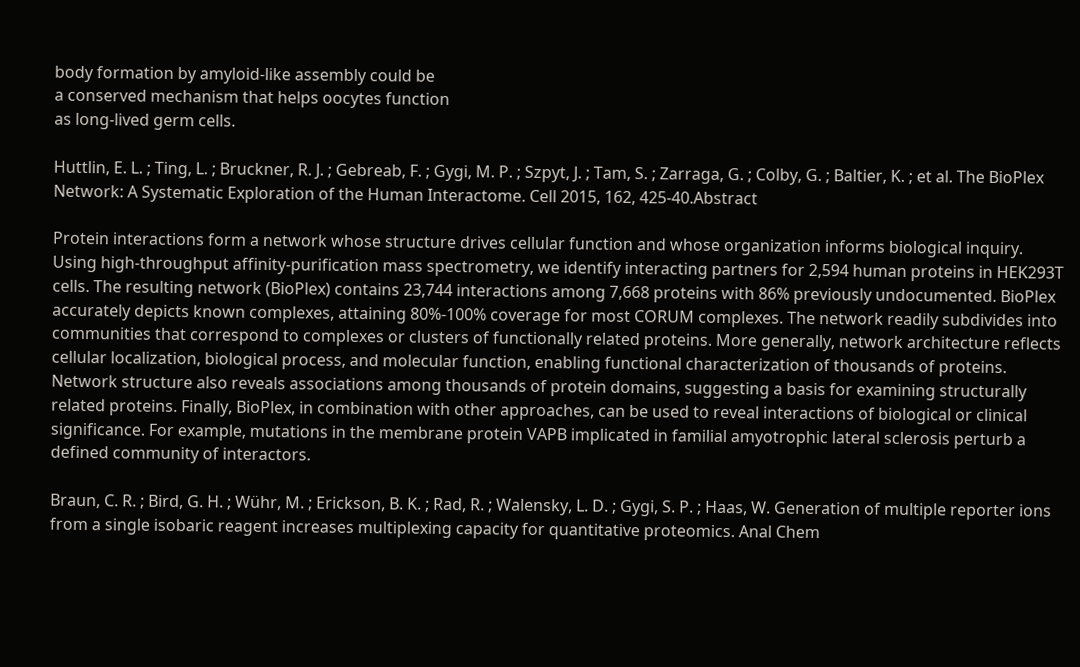body formation by amyloid-like assembly could be
a conserved mechanism that helps oocytes function
as long-lived germ cells.

Huttlin, E. L. ; Ting, L. ; Bruckner, R. J. ; Gebreab, F. ; Gygi, M. P. ; Szpyt, J. ; Tam, S. ; Zarraga, G. ; Colby, G. ; Baltier, K. ; et al. The BioPlex Network: A Systematic Exploration of the Human Interactome. Cell 2015, 162, 425-40.Abstract

Protein interactions form a network whose structure drives cellular function and whose organization informs biological inquiry. Using high-throughput affinity-purification mass spectrometry, we identify interacting partners for 2,594 human proteins in HEK293T cells. The resulting network (BioPlex) contains 23,744 interactions among 7,668 proteins with 86% previously undocumented. BioPlex accurately depicts known complexes, attaining 80%-100% coverage for most CORUM complexes. The network readily subdivides into communities that correspond to complexes or clusters of functionally related proteins. More generally, network architecture reflects cellular localization, biological process, and molecular function, enabling functional characterization of thousands of proteins. Network structure also reveals associations among thousands of protein domains, suggesting a basis for examining structurally related proteins. Finally, BioPlex, in combination with other approaches, can be used to reveal interactions of biological or clinical significance. For example, mutations in the membrane protein VAPB implicated in familial amyotrophic lateral sclerosis perturb a defined community of interactors.

Braun, C. R. ; Bird, G. H. ; Wühr, M. ; Erickson, B. K. ; Rad, R. ; Walensky, L. D. ; Gygi, S. P. ; Haas, W. Generation of multiple reporter ions from a single isobaric reagent increases multiplexing capacity for quantitative proteomics. Anal Chem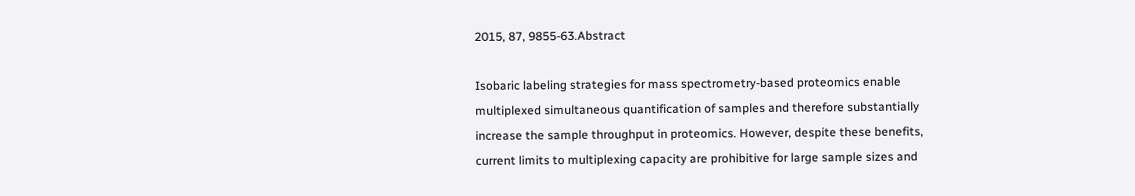2015, 87, 9855-63.Abstract

Isobaric labeling strategies for mass spectrometry-based proteomics enable multiplexed simultaneous quantification of samples and therefore substantially increase the sample throughput in proteomics. However, despite these benefits, current limits to multiplexing capacity are prohibitive for large sample sizes and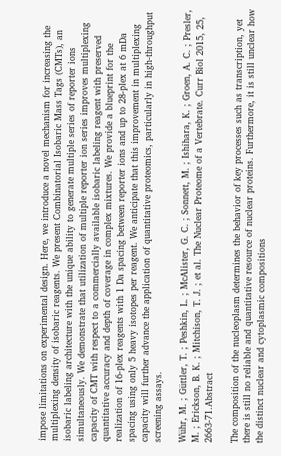impose limitations on experimental design. Here, we introduce a novel mechanism for increasing the multiplexing density of isobaric reagents. We present Combinatorial Isobaric Mass Tags (CMTs), an isobaric labeling architecture with the unique ability to generate multiple series of reporter ions simultaneously. We demonstrate that utilization of multiple reporter ion series improves multiplexing capacity of CMT with respect to a commercially available isobaric labeling reagent with preserved quantitative accuracy and depth of coverage in complex mixtures. We provide a blueprint for the realization of 16-plex reagents with 1 Da spacing between reporter ions and up to 28-plex at 6 mDa spacing using only 5 heavy isotopes per reagent. We anticipate that this improvement in multiplexing capacity will further advance the application of quantitative proteomics, particularly in high-throughput screening assays.

Wühr, M. ; Güttler, T. ; Peshkin, L. ; McAlister, G. C. ; Sonnett, M. ; Ishihara, K. ; Groen, A. C. ; Presler, M. ; Erickson, B. K. ; Mitchison, T. J. ; et al. The Nuclear Proteome of a Vertebrate. Curr Biol 2015, 25, 2663-71.Abstract

The composition of the nucleoplasm determines the behavior of key processes such as transcription, yet there is still no reliable and quantitative resource of nuclear proteins. Furthermore, it is still unclear how the distinct nuclear and cytoplasmic compositions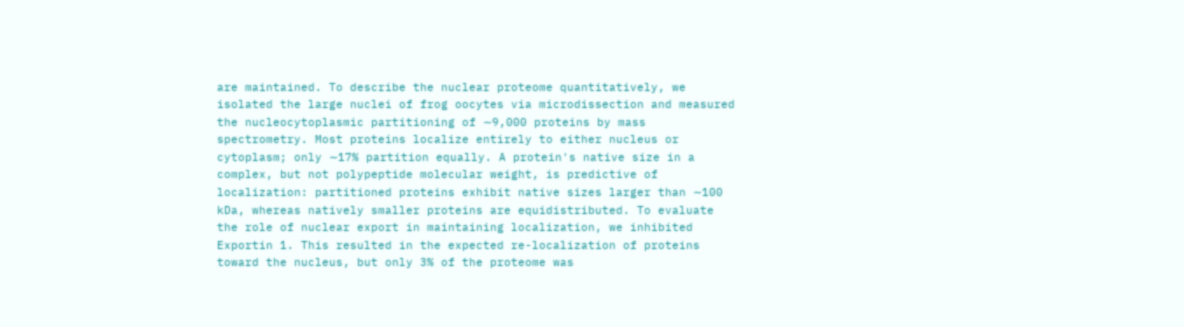are maintained. To describe the nuclear proteome quantitatively, we isolated the large nuclei of frog oocytes via microdissection and measured the nucleocytoplasmic partitioning of ∼9,000 proteins by mass spectrometry. Most proteins localize entirely to either nucleus or cytoplasm; only ∼17% partition equally. A protein's native size in a complex, but not polypeptide molecular weight, is predictive of localization: partitioned proteins exhibit native sizes larger than ∼100 kDa, whereas natively smaller proteins are equidistributed. To evaluate the role of nuclear export in maintaining localization, we inhibited Exportin 1. This resulted in the expected re-localization of proteins toward the nucleus, but only 3% of the proteome was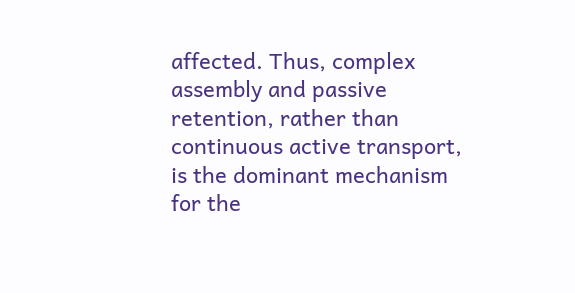affected. Thus, complex assembly and passive retention, rather than continuous active transport, is the dominant mechanism for the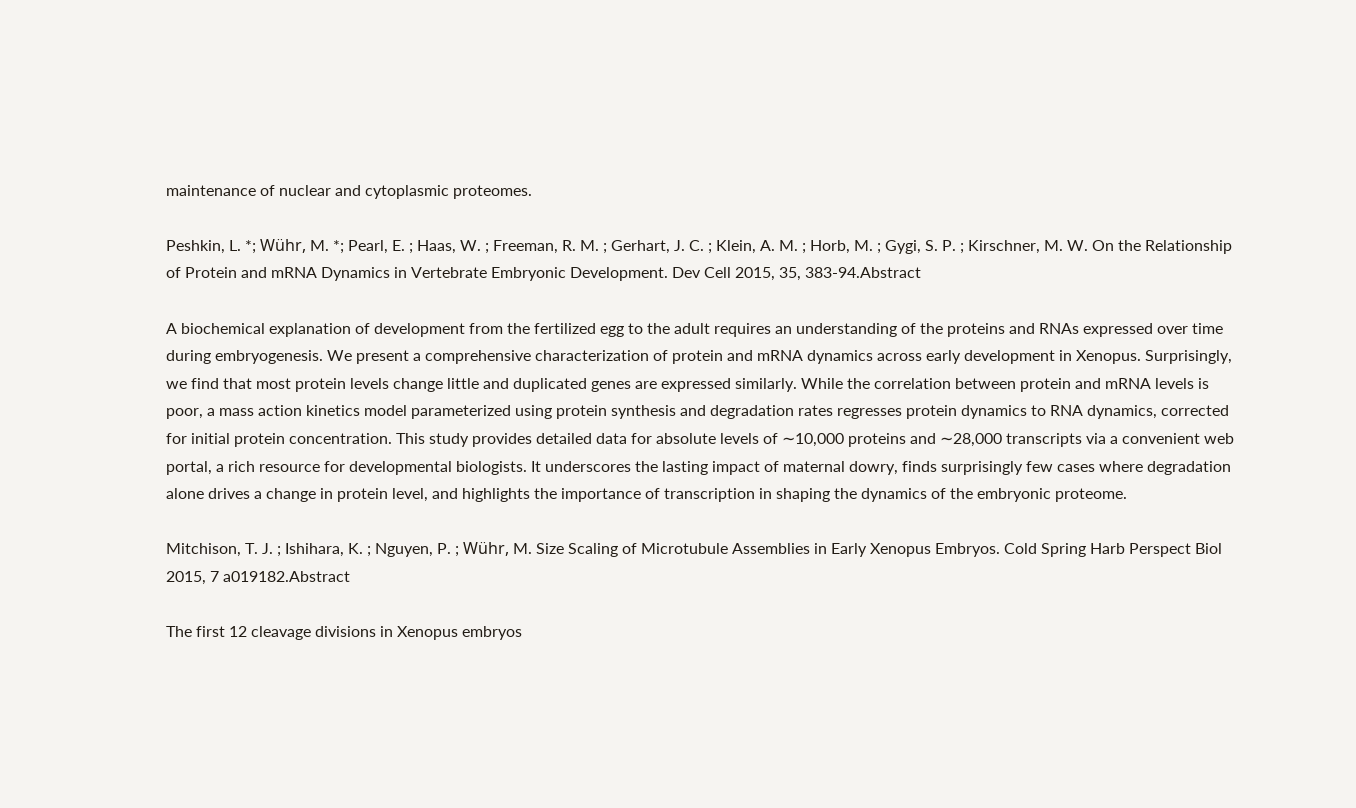maintenance of nuclear and cytoplasmic proteomes.

Peshkin, L. *; Wühr, M. *; Pearl, E. ; Haas, W. ; Freeman, R. M. ; Gerhart, J. C. ; Klein, A. M. ; Horb, M. ; Gygi, S. P. ; Kirschner, M. W. On the Relationship of Protein and mRNA Dynamics in Vertebrate Embryonic Development. Dev Cell 2015, 35, 383-94.Abstract

A biochemical explanation of development from the fertilized egg to the adult requires an understanding of the proteins and RNAs expressed over time during embryogenesis. We present a comprehensive characterization of protein and mRNA dynamics across early development in Xenopus. Surprisingly, we find that most protein levels change little and duplicated genes are expressed similarly. While the correlation between protein and mRNA levels is poor, a mass action kinetics model parameterized using protein synthesis and degradation rates regresses protein dynamics to RNA dynamics, corrected for initial protein concentration. This study provides detailed data for absolute levels of ∼10,000 proteins and ∼28,000 transcripts via a convenient web portal, a rich resource for developmental biologists. It underscores the lasting impact of maternal dowry, finds surprisingly few cases where degradation alone drives a change in protein level, and highlights the importance of transcription in shaping the dynamics of the embryonic proteome.

Mitchison, T. J. ; Ishihara, K. ; Nguyen, P. ; Wühr, M. Size Scaling of Microtubule Assemblies in Early Xenopus Embryos. Cold Spring Harb Perspect Biol 2015, 7 a019182.Abstract

The first 12 cleavage divisions in Xenopus embryos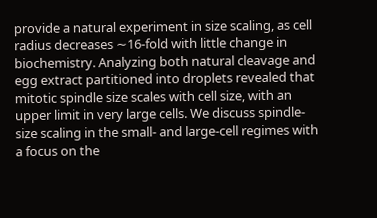provide a natural experiment in size scaling, as cell radius decreases ∼16-fold with little change in biochemistry. Analyzing both natural cleavage and egg extract partitioned into droplets revealed that mitotic spindle size scales with cell size, with an upper limit in very large cells. We discuss spindle-size scaling in the small- and large-cell regimes with a focus on the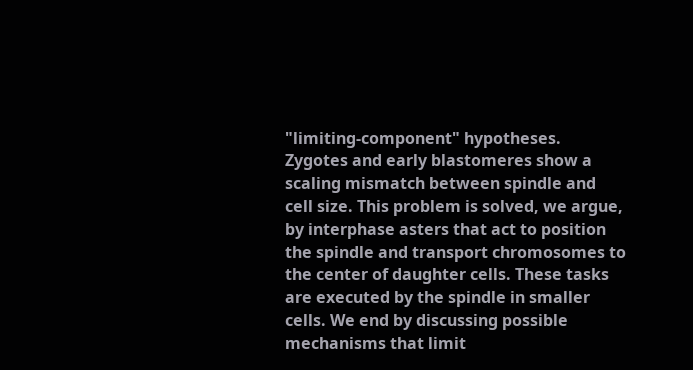"limiting-component" hypotheses. Zygotes and early blastomeres show a scaling mismatch between spindle and cell size. This problem is solved, we argue, by interphase asters that act to position the spindle and transport chromosomes to the center of daughter cells. These tasks are executed by the spindle in smaller cells. We end by discussing possible mechanisms that limit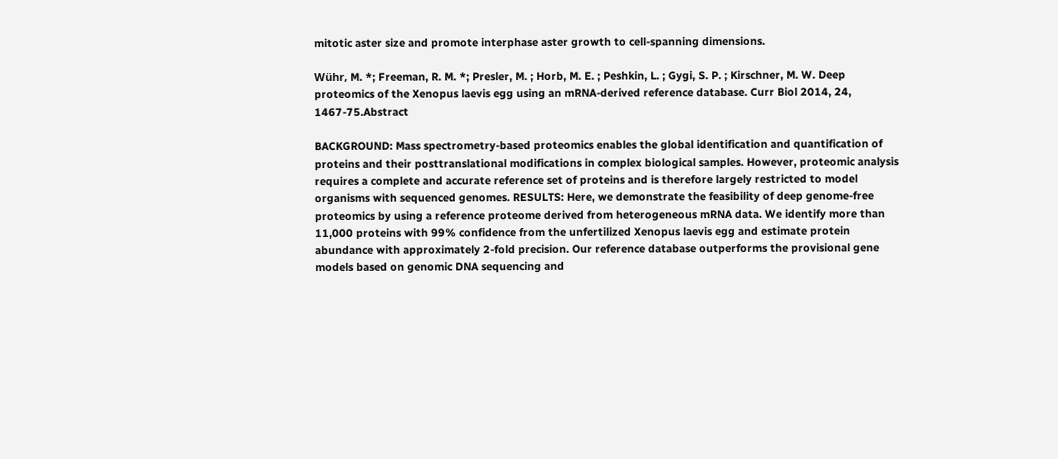mitotic aster size and promote interphase aster growth to cell-spanning dimensions.

Wühr, M. *; Freeman, R. M. *; Presler, M. ; Horb, M. E. ; Peshkin, L. ; Gygi, S. P. ; Kirschner, M. W. Deep proteomics of the Xenopus laevis egg using an mRNA-derived reference database. Curr Biol 2014, 24, 1467-75.Abstract

BACKGROUND: Mass spectrometry-based proteomics enables the global identification and quantification of proteins and their posttranslational modifications in complex biological samples. However, proteomic analysis requires a complete and accurate reference set of proteins and is therefore largely restricted to model organisms with sequenced genomes. RESULTS: Here, we demonstrate the feasibility of deep genome-free proteomics by using a reference proteome derived from heterogeneous mRNA data. We identify more than 11,000 proteins with 99% confidence from the unfertilized Xenopus laevis egg and estimate protein abundance with approximately 2-fold precision. Our reference database outperforms the provisional gene models based on genomic DNA sequencing and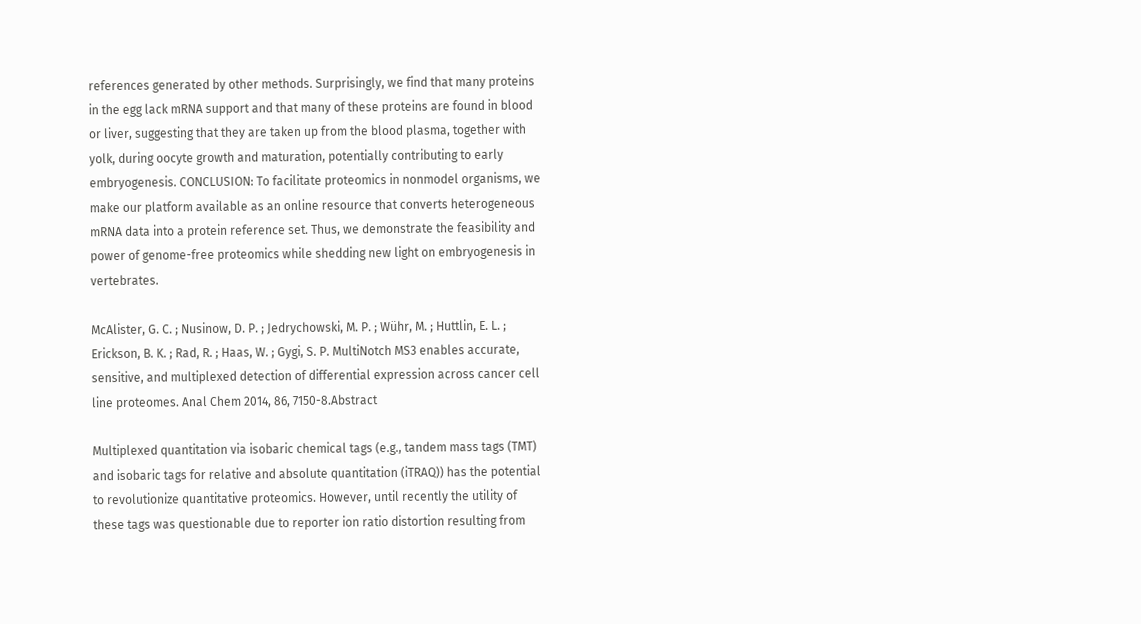references generated by other methods. Surprisingly, we find that many proteins in the egg lack mRNA support and that many of these proteins are found in blood or liver, suggesting that they are taken up from the blood plasma, together with yolk, during oocyte growth and maturation, potentially contributing to early embryogenesis. CONCLUSION: To facilitate proteomics in nonmodel organisms, we make our platform available as an online resource that converts heterogeneous mRNA data into a protein reference set. Thus, we demonstrate the feasibility and power of genome-free proteomics while shedding new light on embryogenesis in vertebrates.

McAlister, G. C. ; Nusinow, D. P. ; Jedrychowski, M. P. ; Wühr, M. ; Huttlin, E. L. ; Erickson, B. K. ; Rad, R. ; Haas, W. ; Gygi, S. P. MultiNotch MS3 enables accurate, sensitive, and multiplexed detection of differential expression across cancer cell line proteomes. Anal Chem 2014, 86, 7150-8.Abstract

Multiplexed quantitation via isobaric chemical tags (e.g., tandem mass tags (TMT) and isobaric tags for relative and absolute quantitation (iTRAQ)) has the potential to revolutionize quantitative proteomics. However, until recently the utility of these tags was questionable due to reporter ion ratio distortion resulting from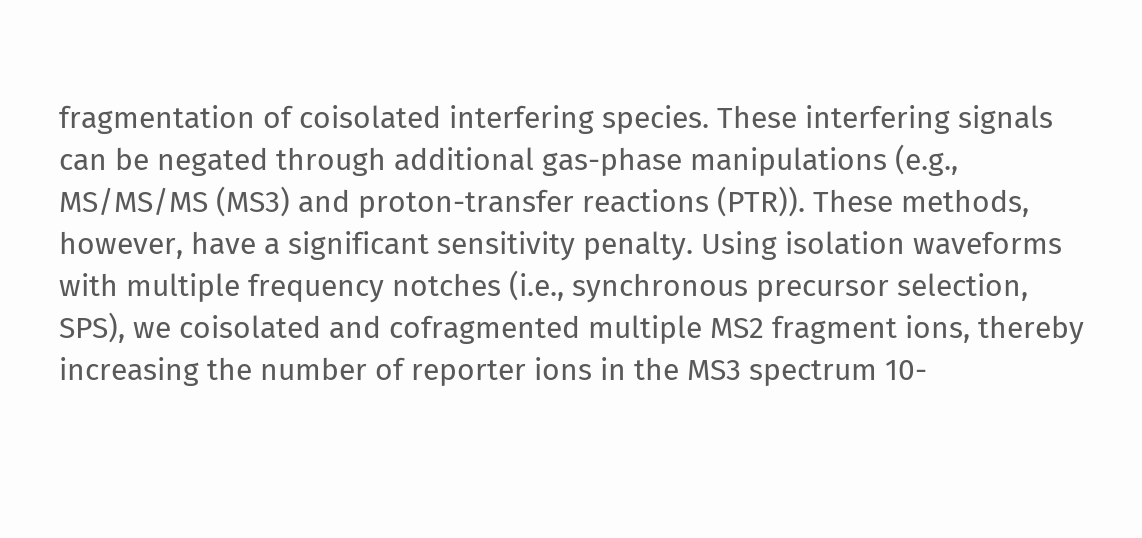fragmentation of coisolated interfering species. These interfering signals can be negated through additional gas-phase manipulations (e.g., MS/MS/MS (MS3) and proton-transfer reactions (PTR)). These methods, however, have a significant sensitivity penalty. Using isolation waveforms with multiple frequency notches (i.e., synchronous precursor selection, SPS), we coisolated and cofragmented multiple MS2 fragment ions, thereby increasing the number of reporter ions in the MS3 spectrum 10-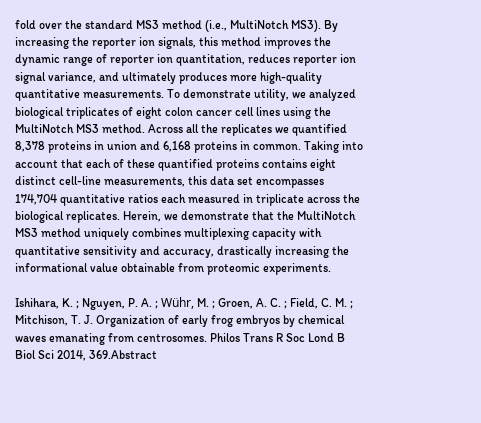fold over the standard MS3 method (i.e., MultiNotch MS3). By increasing the reporter ion signals, this method improves the dynamic range of reporter ion quantitation, reduces reporter ion signal variance, and ultimately produces more high-quality quantitative measurements. To demonstrate utility, we analyzed biological triplicates of eight colon cancer cell lines using the MultiNotch MS3 method. Across all the replicates we quantified 8,378 proteins in union and 6,168 proteins in common. Taking into account that each of these quantified proteins contains eight distinct cell-line measurements, this data set encompasses 174,704 quantitative ratios each measured in triplicate across the biological replicates. Herein, we demonstrate that the MultiNotch MS3 method uniquely combines multiplexing capacity with quantitative sensitivity and accuracy, drastically increasing the informational value obtainable from proteomic experiments.

Ishihara, K. ; Nguyen, P. A. ; Wühr, M. ; Groen, A. C. ; Field, C. M. ; Mitchison, T. J. Organization of early frog embryos by chemical waves emanating from centrosomes. Philos Trans R Soc Lond B Biol Sci 2014, 369.Abstract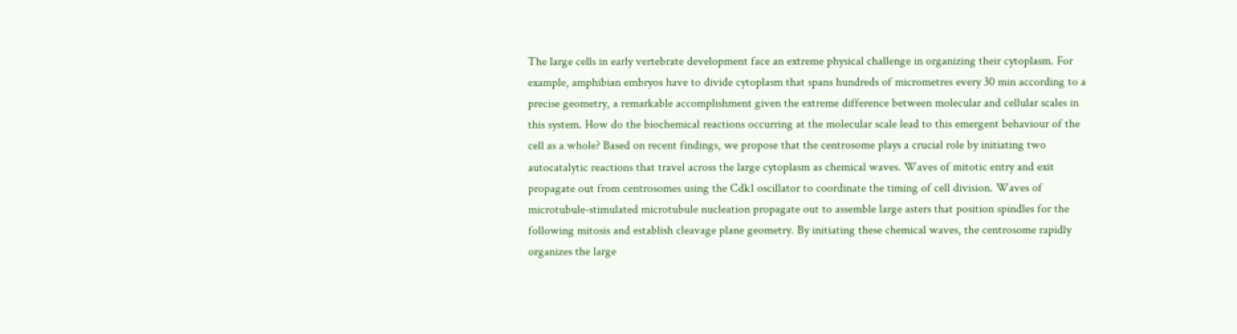The large cells in early vertebrate development face an extreme physical challenge in organizing their cytoplasm. For example, amphibian embryos have to divide cytoplasm that spans hundreds of micrometres every 30 min according to a precise geometry, a remarkable accomplishment given the extreme difference between molecular and cellular scales in this system. How do the biochemical reactions occurring at the molecular scale lead to this emergent behaviour of the cell as a whole? Based on recent findings, we propose that the centrosome plays a crucial role by initiating two autocatalytic reactions that travel across the large cytoplasm as chemical waves. Waves of mitotic entry and exit propagate out from centrosomes using the Cdk1 oscillator to coordinate the timing of cell division. Waves of microtubule-stimulated microtubule nucleation propagate out to assemble large asters that position spindles for the following mitosis and establish cleavage plane geometry. By initiating these chemical waves, the centrosome rapidly organizes the large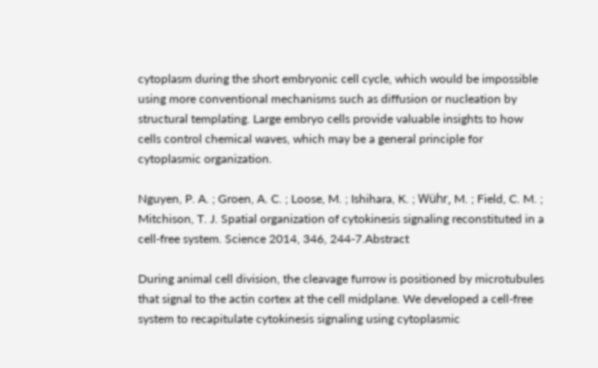cytoplasm during the short embryonic cell cycle, which would be impossible using more conventional mechanisms such as diffusion or nucleation by structural templating. Large embryo cells provide valuable insights to how cells control chemical waves, which may be a general principle for cytoplasmic organization.

Nguyen, P. A. ; Groen, A. C. ; Loose, M. ; Ishihara, K. ; Wühr, M. ; Field, C. M. ; Mitchison, T. J. Spatial organization of cytokinesis signaling reconstituted in a cell-free system. Science 2014, 346, 244-7.Abstract

During animal cell division, the cleavage furrow is positioned by microtubules that signal to the actin cortex at the cell midplane. We developed a cell-free system to recapitulate cytokinesis signaling using cytoplasmic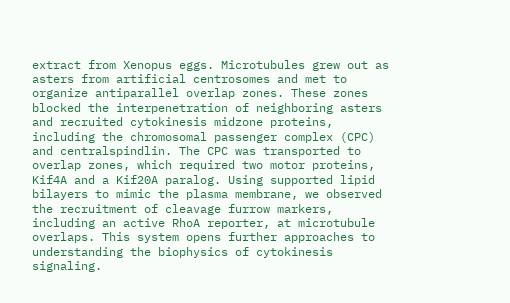extract from Xenopus eggs. Microtubules grew out as asters from artificial centrosomes and met to organize antiparallel overlap zones. These zones blocked the interpenetration of neighboring asters and recruited cytokinesis midzone proteins, including the chromosomal passenger complex (CPC) and centralspindlin. The CPC was transported to overlap zones, which required two motor proteins, Kif4A and a Kif20A paralog. Using supported lipid bilayers to mimic the plasma membrane, we observed the recruitment of cleavage furrow markers, including an active RhoA reporter, at microtubule overlaps. This system opens further approaches to understanding the biophysics of cytokinesis signaling.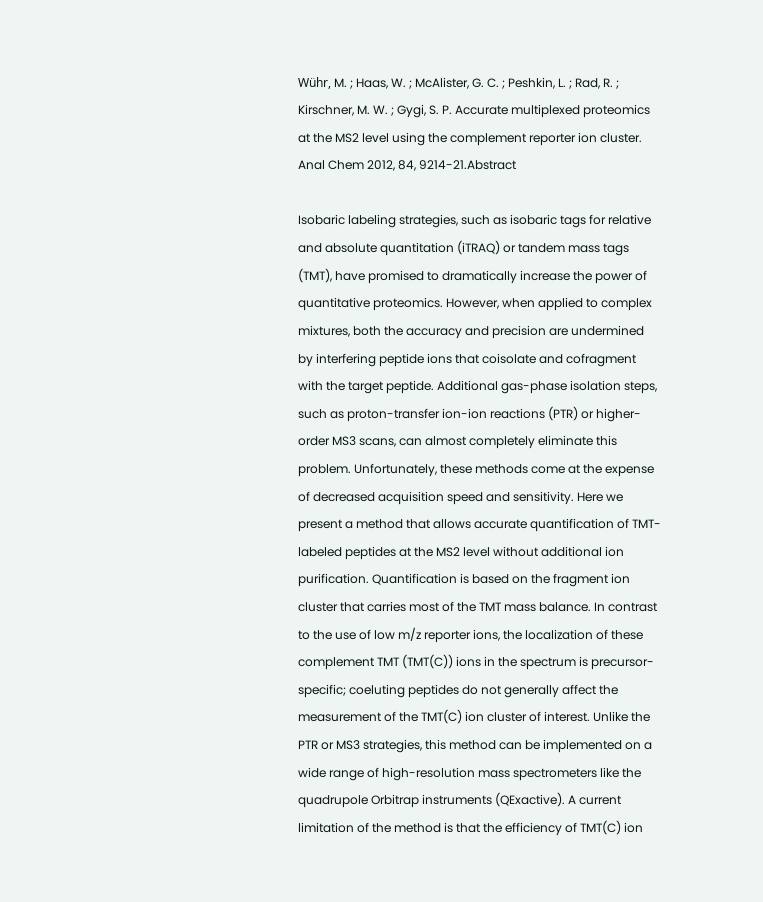Wühr, M. ; Haas, W. ; McAlister, G. C. ; Peshkin, L. ; Rad, R. ; Kirschner, M. W. ; Gygi, S. P. Accurate multiplexed proteomics at the MS2 level using the complement reporter ion cluster. Anal Chem 2012, 84, 9214-21.Abstract

Isobaric labeling strategies, such as isobaric tags for relative and absolute quantitation (iTRAQ) or tandem mass tags (TMT), have promised to dramatically increase the power of quantitative proteomics. However, when applied to complex mixtures, both the accuracy and precision are undermined by interfering peptide ions that coisolate and cofragment with the target peptide. Additional gas-phase isolation steps, such as proton-transfer ion-ion reactions (PTR) or higher-order MS3 scans, can almost completely eliminate this problem. Unfortunately, these methods come at the expense of decreased acquisition speed and sensitivity. Here we present a method that allows accurate quantification of TMT-labeled peptides at the MS2 level without additional ion purification. Quantification is based on the fragment ion cluster that carries most of the TMT mass balance. In contrast to the use of low m/z reporter ions, the localization of these complement TMT (TMT(C)) ions in the spectrum is precursor-specific; coeluting peptides do not generally affect the measurement of the TMT(C) ion cluster of interest. Unlike the PTR or MS3 strategies, this method can be implemented on a wide range of high-resolution mass spectrometers like the quadrupole Orbitrap instruments (QExactive). A current limitation of the method is that the efficiency of TMT(C) ion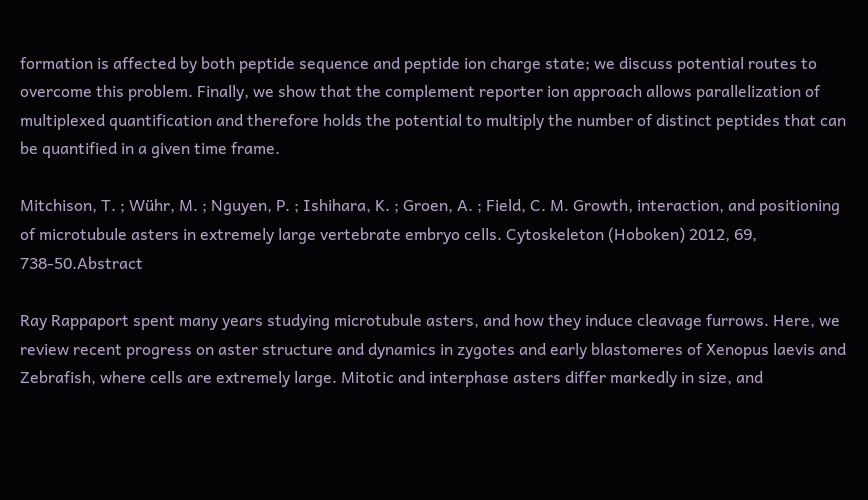formation is affected by both peptide sequence and peptide ion charge state; we discuss potential routes to overcome this problem. Finally, we show that the complement reporter ion approach allows parallelization of multiplexed quantification and therefore holds the potential to multiply the number of distinct peptides that can be quantified in a given time frame.

Mitchison, T. ; Wühr, M. ; Nguyen, P. ; Ishihara, K. ; Groen, A. ; Field, C. M. Growth, interaction, and positioning of microtubule asters in extremely large vertebrate embryo cells. Cytoskeleton (Hoboken) 2012, 69, 738-50.Abstract

Ray Rappaport spent many years studying microtubule asters, and how they induce cleavage furrows. Here, we review recent progress on aster structure and dynamics in zygotes and early blastomeres of Xenopus laevis and Zebrafish, where cells are extremely large. Mitotic and interphase asters differ markedly in size, and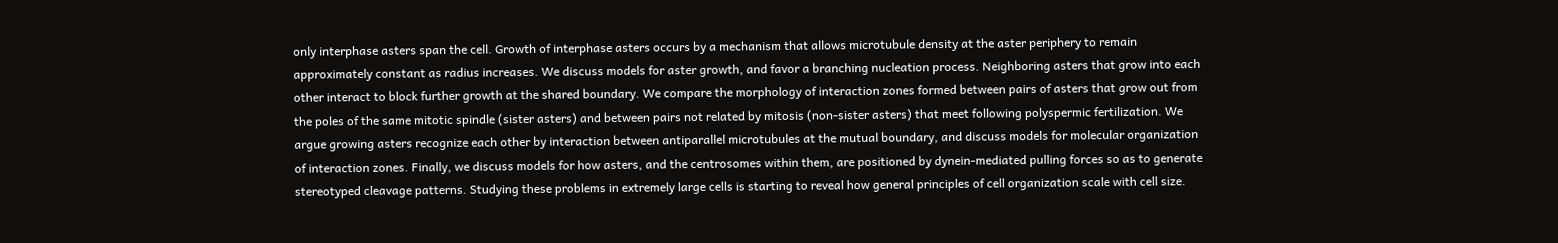only interphase asters span the cell. Growth of interphase asters occurs by a mechanism that allows microtubule density at the aster periphery to remain approximately constant as radius increases. We discuss models for aster growth, and favor a branching nucleation process. Neighboring asters that grow into each other interact to block further growth at the shared boundary. We compare the morphology of interaction zones formed between pairs of asters that grow out from the poles of the same mitotic spindle (sister asters) and between pairs not related by mitosis (non-sister asters) that meet following polyspermic fertilization. We argue growing asters recognize each other by interaction between antiparallel microtubules at the mutual boundary, and discuss models for molecular organization of interaction zones. Finally, we discuss models for how asters, and the centrosomes within them, are positioned by dynein-mediated pulling forces so as to generate stereotyped cleavage patterns. Studying these problems in extremely large cells is starting to reveal how general principles of cell organization scale with cell size.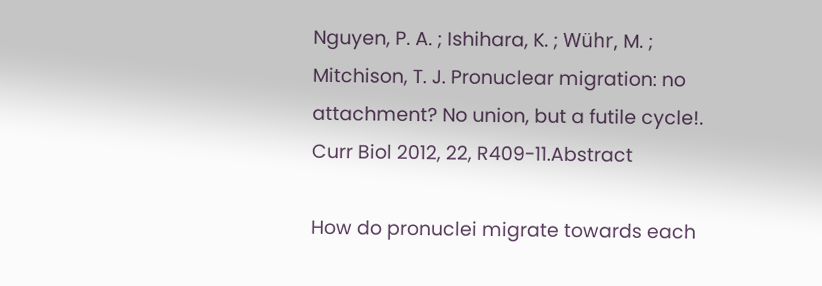Nguyen, P. A. ; Ishihara, K. ; Wühr, M. ; Mitchison, T. J. Pronuclear migration: no attachment? No union, but a futile cycle!. Curr Biol 2012, 22, R409-11.Abstract

How do pronuclei migrate towards each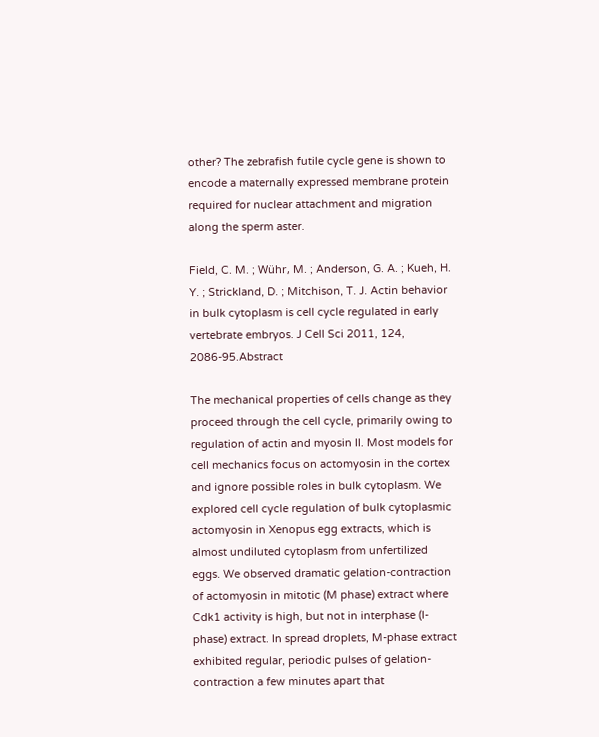other? The zebrafish futile cycle gene is shown to encode a maternally expressed membrane protein required for nuclear attachment and migration along the sperm aster.

Field, C. M. ; Wühr, M. ; Anderson, G. A. ; Kueh, H. Y. ; Strickland, D. ; Mitchison, T. J. Actin behavior in bulk cytoplasm is cell cycle regulated in early vertebrate embryos. J Cell Sci 2011, 124, 2086-95.Abstract

The mechanical properties of cells change as they proceed through the cell cycle, primarily owing to regulation of actin and myosin II. Most models for cell mechanics focus on actomyosin in the cortex and ignore possible roles in bulk cytoplasm. We explored cell cycle regulation of bulk cytoplasmic actomyosin in Xenopus egg extracts, which is almost undiluted cytoplasm from unfertilized eggs. We observed dramatic gelation-contraction of actomyosin in mitotic (M phase) extract where Cdk1 activity is high, but not in interphase (I-phase) extract. In spread droplets, M-phase extract exhibited regular, periodic pulses of gelation-contraction a few minutes apart that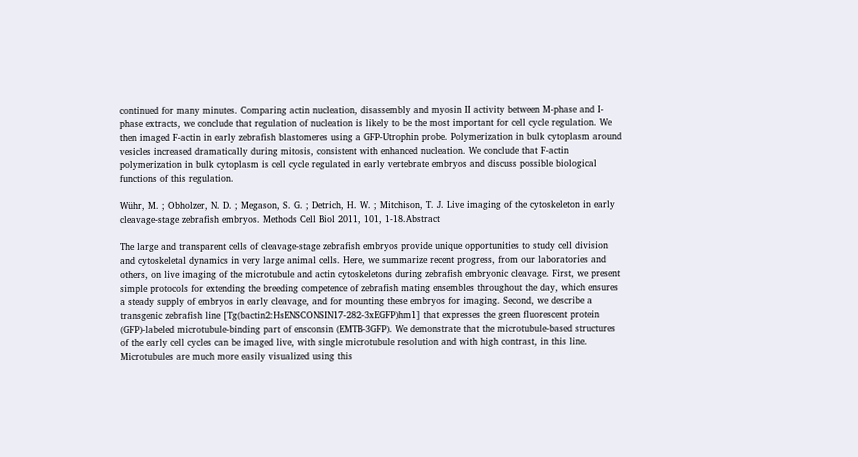continued for many minutes. Comparing actin nucleation, disassembly and myosin II activity between M-phase and I-phase extracts, we conclude that regulation of nucleation is likely to be the most important for cell cycle regulation. We then imaged F-actin in early zebrafish blastomeres using a GFP-Utrophin probe. Polymerization in bulk cytoplasm around vesicles increased dramatically during mitosis, consistent with enhanced nucleation. We conclude that F-actin polymerization in bulk cytoplasm is cell cycle regulated in early vertebrate embryos and discuss possible biological functions of this regulation.

Wühr, M. ; Obholzer, N. D. ; Megason, S. G. ; Detrich, H. W. ; Mitchison, T. J. Live imaging of the cytoskeleton in early cleavage-stage zebrafish embryos. Methods Cell Biol 2011, 101, 1-18.Abstract

The large and transparent cells of cleavage-stage zebrafish embryos provide unique opportunities to study cell division and cytoskeletal dynamics in very large animal cells. Here, we summarize recent progress, from our laboratories and others, on live imaging of the microtubule and actin cytoskeletons during zebrafish embryonic cleavage. First, we present simple protocols for extending the breeding competence of zebrafish mating ensembles throughout the day, which ensures a steady supply of embryos in early cleavage, and for mounting these embryos for imaging. Second, we describe a transgenic zebrafish line [Tg(bactin2:HsENSCONSIN17-282-3xEGFP)hm1] that expresses the green fluorescent protein (GFP)-labeled microtubule-binding part of ensconsin (EMTB-3GFP). We demonstrate that the microtubule-based structures of the early cell cycles can be imaged live, with single microtubule resolution and with high contrast, in this line. Microtubules are much more easily visualized using this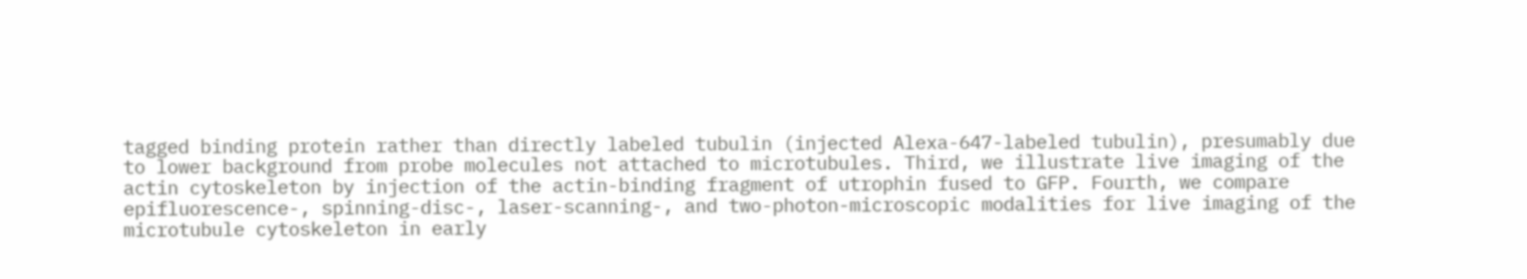tagged binding protein rather than directly labeled tubulin (injected Alexa-647-labeled tubulin), presumably due to lower background from probe molecules not attached to microtubules. Third, we illustrate live imaging of the actin cytoskeleton by injection of the actin-binding fragment of utrophin fused to GFP. Fourth, we compare epifluorescence-, spinning-disc-, laser-scanning-, and two-photon-microscopic modalities for live imaging of the microtubule cytoskeleton in early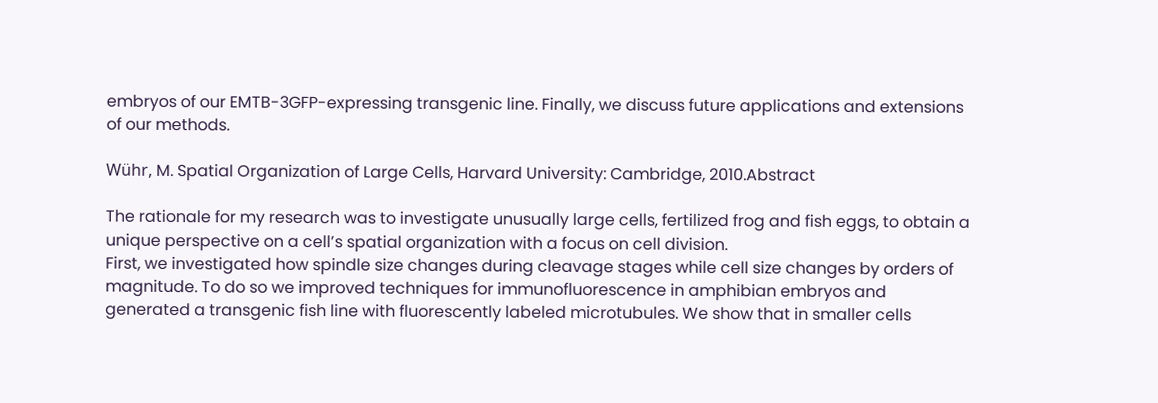embryos of our EMTB-3GFP-expressing transgenic line. Finally, we discuss future applications and extensions of our methods.

Wühr, M. Spatial Organization of Large Cells, Harvard University: Cambridge, 2010.Abstract

The rationale for my research was to investigate unusually large cells, fertilized frog and fish eggs, to obtain a unique perspective on a cell’s spatial organization with a focus on cell division.
First, we investigated how spindle size changes during cleavage stages while cell size changes by orders of magnitude. To do so we improved techniques for immunofluorescence in amphibian embryos and generated a transgenic fish line with fluorescently labeled microtubules. We show that in smaller cells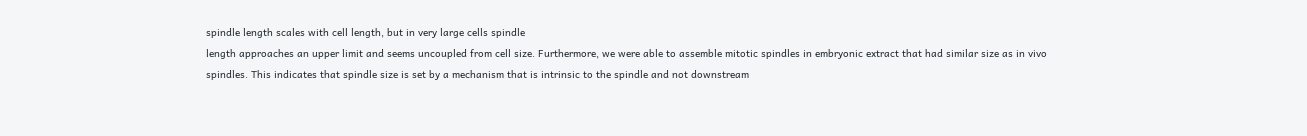spindle length scales with cell length, but in very large cells spindle
length approaches an upper limit and seems uncoupled from cell size. Furthermore, we were able to assemble mitotic spindles in embryonic extract that had similar size as in vivo spindles. This indicates that spindle size is set by a mechanism that is intrinsic to the spindle and not downstream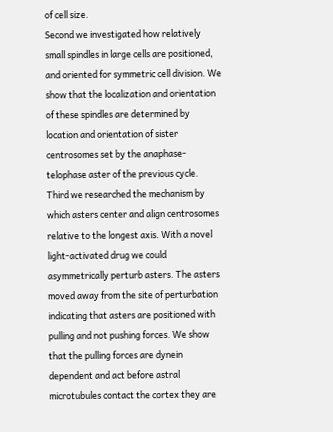of cell size.
Second we investigated how relatively small spindles in large cells are positioned, and oriented for symmetric cell division. We show that the localization and orientation of these spindles are determined by location and orientation of sister centrosomes set by the anaphase-telophase aster of the previous cycle.
Third we researched the mechanism by which asters center and align centrosomes relative to the longest axis. With a novel light-activated drug we could asymmetrically perturb asters. The asters moved away from the site of perturbation indicating that asters are positioned with pulling and not pushing forces. We show that the pulling forces are dynein dependent and act before astral microtubules contact the cortex they are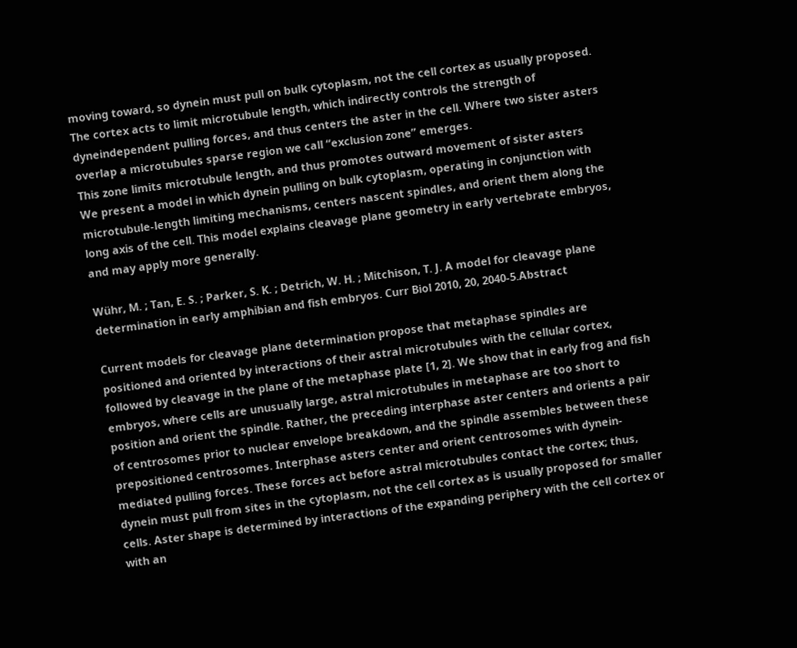moving toward, so dynein must pull on bulk cytoplasm, not the cell cortex as usually proposed. The cortex acts to limit microtubule length, which indirectly controls the strength of dyneindependent pulling forces, and thus centers the aster in the cell. Where two sister asters overlap a microtubules sparse region we call “exclusion zone” emerges.
This zone limits microtubule length, and thus promotes outward movement of sister asters
We present a model in which dynein pulling on bulk cytoplasm, operating in conjunction with microtubule-length limiting mechanisms, centers nascent spindles, and orient them along the long axis of the cell. This model explains cleavage plane geometry in early vertebrate embryos, and may apply more generally.

Wühr, M. ; Tan, E. S. ; Parker, S. K. ; Detrich, W. H. ; Mitchison, T. J. A model for cleavage plane determination in early amphibian and fish embryos. Curr Biol 2010, 20, 2040-5.Abstract

Current models for cleavage plane determination propose that metaphase spindles are positioned and oriented by interactions of their astral microtubules with the cellular cortex, followed by cleavage in the plane of the metaphase plate [1, 2]. We show that in early frog and fish embryos, where cells are unusually large, astral microtubules in metaphase are too short to position and orient the spindle. Rather, the preceding interphase aster centers and orients a pair of centrosomes prior to nuclear envelope breakdown, and the spindle assembles between these prepositioned centrosomes. Interphase asters center and orient centrosomes with dynein-mediated pulling forces. These forces act before astral microtubules contact the cortex; thus, dynein must pull from sites in the cytoplasm, not the cell cortex as is usually proposed for smaller cells. Aster shape is determined by interactions of the expanding periphery with the cell cortex or with an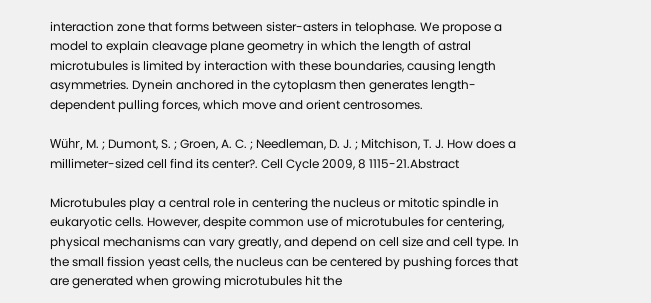interaction zone that forms between sister-asters in telophase. We propose a model to explain cleavage plane geometry in which the length of astral microtubules is limited by interaction with these boundaries, causing length asymmetries. Dynein anchored in the cytoplasm then generates length-dependent pulling forces, which move and orient centrosomes.

Wühr, M. ; Dumont, S. ; Groen, A. C. ; Needleman, D. J. ; Mitchison, T. J. How does a millimeter-sized cell find its center?. Cell Cycle 2009, 8 1115-21.Abstract

Microtubules play a central role in centering the nucleus or mitotic spindle in eukaryotic cells. However, despite common use of microtubules for centering, physical mechanisms can vary greatly, and depend on cell size and cell type. In the small fission yeast cells, the nucleus can be centered by pushing forces that are generated when growing microtubules hit the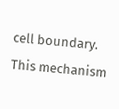cell boundary. This mechanism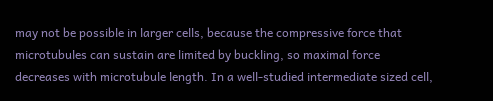may not be possible in larger cells, because the compressive force that microtubules can sustain are limited by buckling, so maximal force decreases with microtubule length. In a well-studied intermediate sized cell,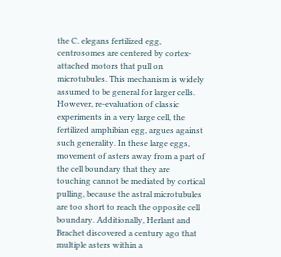the C. elegans fertilized egg, centrosomes are centered by cortex-attached motors that pull on microtubules. This mechanism is widely assumed to be general for larger cells. However, re-evaluation of classic experiments in a very large cell, the fertilized amphibian egg, argues against such generality. In these large eggs, movement of asters away from a part of the cell boundary that they are touching cannot be mediated by cortical pulling, because the astral microtubules are too short to reach the opposite cell boundary. Additionally, Herlant and Brachet discovered a century ago that multiple asters within a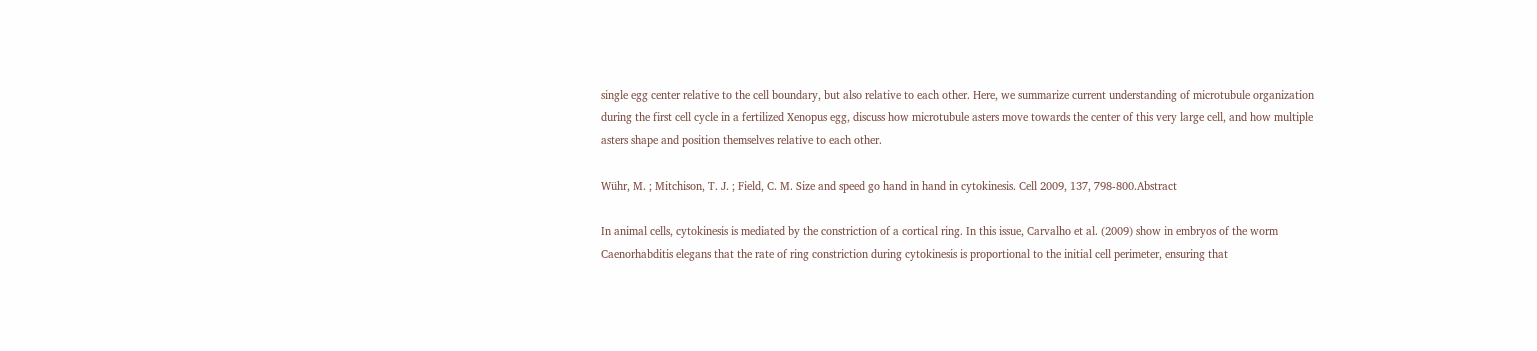single egg center relative to the cell boundary, but also relative to each other. Here, we summarize current understanding of microtubule organization during the first cell cycle in a fertilized Xenopus egg, discuss how microtubule asters move towards the center of this very large cell, and how multiple asters shape and position themselves relative to each other.

Wühr, M. ; Mitchison, T. J. ; Field, C. M. Size and speed go hand in hand in cytokinesis. Cell 2009, 137, 798-800.Abstract

In animal cells, cytokinesis is mediated by the constriction of a cortical ring. In this issue, Carvalho et al. (2009) show in embryos of the worm Caenorhabditis elegans that the rate of ring constriction during cytokinesis is proportional to the initial cell perimeter, ensuring that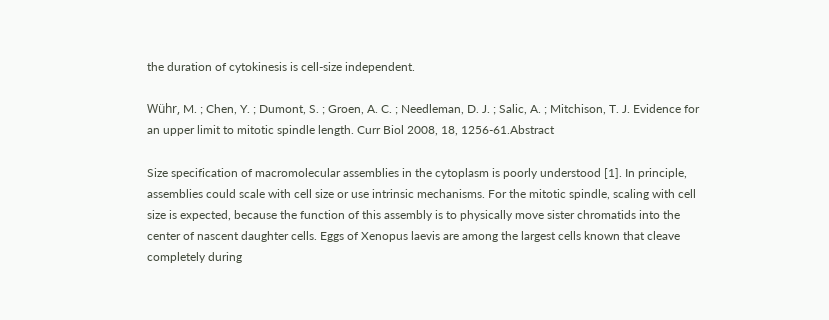the duration of cytokinesis is cell-size independent.

Wühr, M. ; Chen, Y. ; Dumont, S. ; Groen, A. C. ; Needleman, D. J. ; Salic, A. ; Mitchison, T. J. Evidence for an upper limit to mitotic spindle length. Curr Biol 2008, 18, 1256-61.Abstract

Size specification of macromolecular assemblies in the cytoplasm is poorly understood [1]. In principle, assemblies could scale with cell size or use intrinsic mechanisms. For the mitotic spindle, scaling with cell size is expected, because the function of this assembly is to physically move sister chromatids into the center of nascent daughter cells. Eggs of Xenopus laevis are among the largest cells known that cleave completely during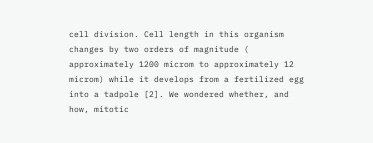cell division. Cell length in this organism changes by two orders of magnitude ( approximately 1200 microm to approximately 12 microm) while it develops from a fertilized egg into a tadpole [2]. We wondered whether, and how, mitotic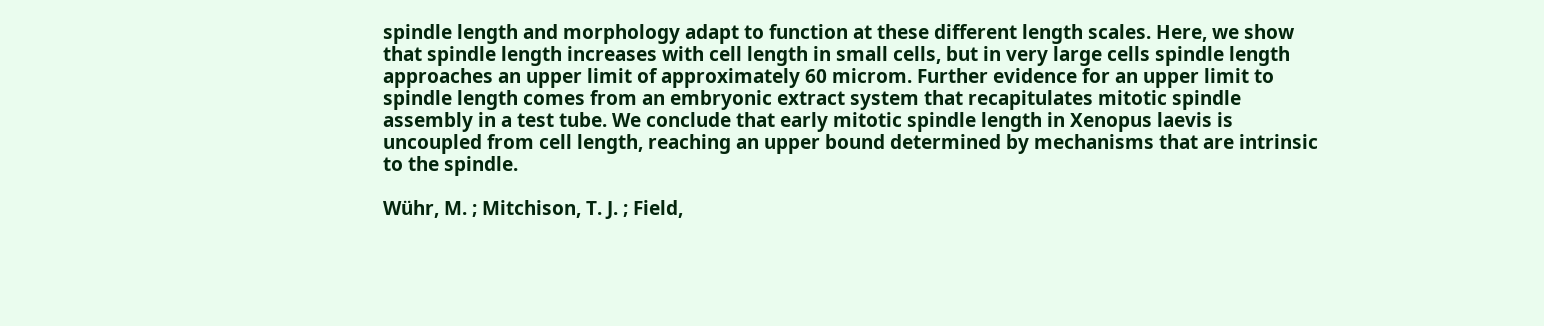spindle length and morphology adapt to function at these different length scales. Here, we show that spindle length increases with cell length in small cells, but in very large cells spindle length approaches an upper limit of approximately 60 microm. Further evidence for an upper limit to spindle length comes from an embryonic extract system that recapitulates mitotic spindle assembly in a test tube. We conclude that early mitotic spindle length in Xenopus laevis is uncoupled from cell length, reaching an upper bound determined by mechanisms that are intrinsic to the spindle.

Wühr, M. ; Mitchison, T. J. ; Field,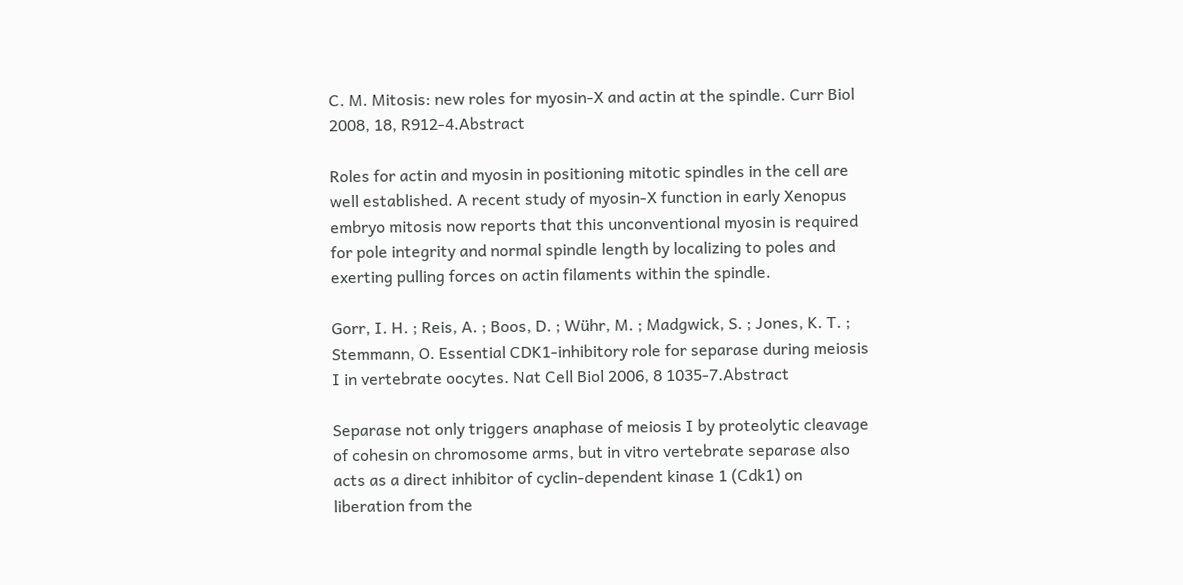C. M. Mitosis: new roles for myosin-X and actin at the spindle. Curr Biol 2008, 18, R912-4.Abstract

Roles for actin and myosin in positioning mitotic spindles in the cell are well established. A recent study of myosin-X function in early Xenopus embryo mitosis now reports that this unconventional myosin is required for pole integrity and normal spindle length by localizing to poles and exerting pulling forces on actin filaments within the spindle.

Gorr, I. H. ; Reis, A. ; Boos, D. ; Wühr, M. ; Madgwick, S. ; Jones, K. T. ; Stemmann, O. Essential CDK1-inhibitory role for separase during meiosis I in vertebrate oocytes. Nat Cell Biol 2006, 8 1035-7.Abstract

Separase not only triggers anaphase of meiosis I by proteolytic cleavage of cohesin on chromosome arms, but in vitro vertebrate separase also acts as a direct inhibitor of cyclin-dependent kinase 1 (Cdk1) on liberation from the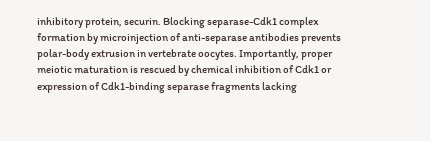inhibitory protein, securin. Blocking separase-Cdk1 complex formation by microinjection of anti-separase antibodies prevents polar-body extrusion in vertebrate oocytes. Importantly, proper meiotic maturation is rescued by chemical inhibition of Cdk1 or expression of Cdk1-binding separase fragments lacking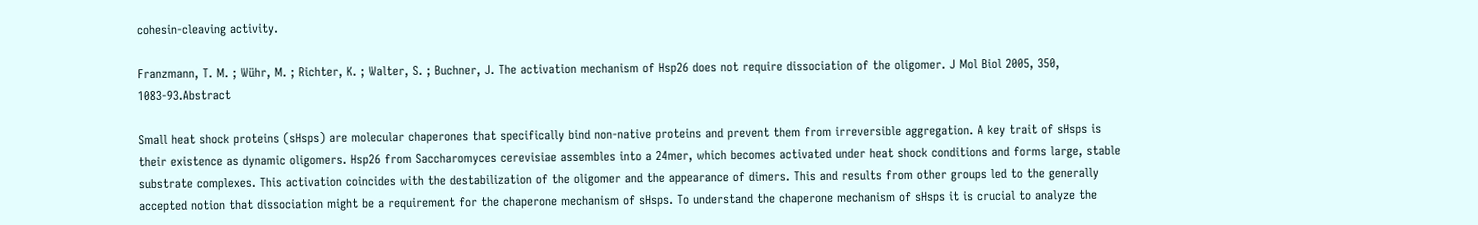cohesin-cleaving activity.

Franzmann, T. M. ; Wühr, M. ; Richter, K. ; Walter, S. ; Buchner, J. The activation mechanism of Hsp26 does not require dissociation of the oligomer. J Mol Biol 2005, 350, 1083-93.Abstract

Small heat shock proteins (sHsps) are molecular chaperones that specifically bind non-native proteins and prevent them from irreversible aggregation. A key trait of sHsps is their existence as dynamic oligomers. Hsp26 from Saccharomyces cerevisiae assembles into a 24mer, which becomes activated under heat shock conditions and forms large, stable substrate complexes. This activation coincides with the destabilization of the oligomer and the appearance of dimers. This and results from other groups led to the generally accepted notion that dissociation might be a requirement for the chaperone mechanism of sHsps. To understand the chaperone mechanism of sHsps it is crucial to analyze the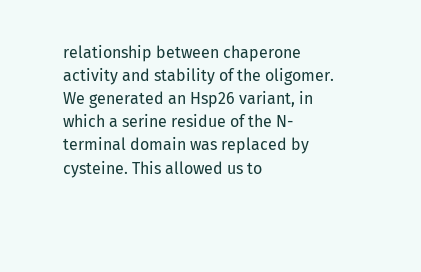relationship between chaperone activity and stability of the oligomer. We generated an Hsp26 variant, in which a serine residue of the N-terminal domain was replaced by cysteine. This allowed us to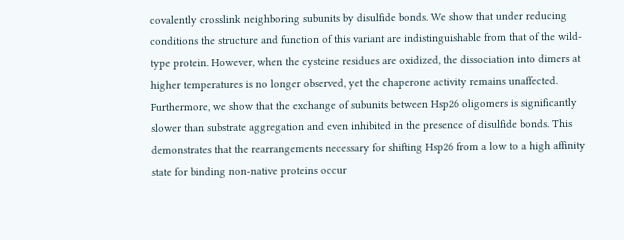covalently crosslink neighboring subunits by disulfide bonds. We show that under reducing conditions the structure and function of this variant are indistinguishable from that of the wild-type protein. However, when the cysteine residues are oxidized, the dissociation into dimers at higher temperatures is no longer observed, yet the chaperone activity remains unaffected. Furthermore, we show that the exchange of subunits between Hsp26 oligomers is significantly slower than substrate aggregation and even inhibited in the presence of disulfide bonds. This demonstrates that the rearrangements necessary for shifting Hsp26 from a low to a high affinity state for binding non-native proteins occur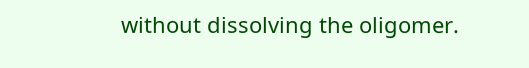without dissolving the oligomer.